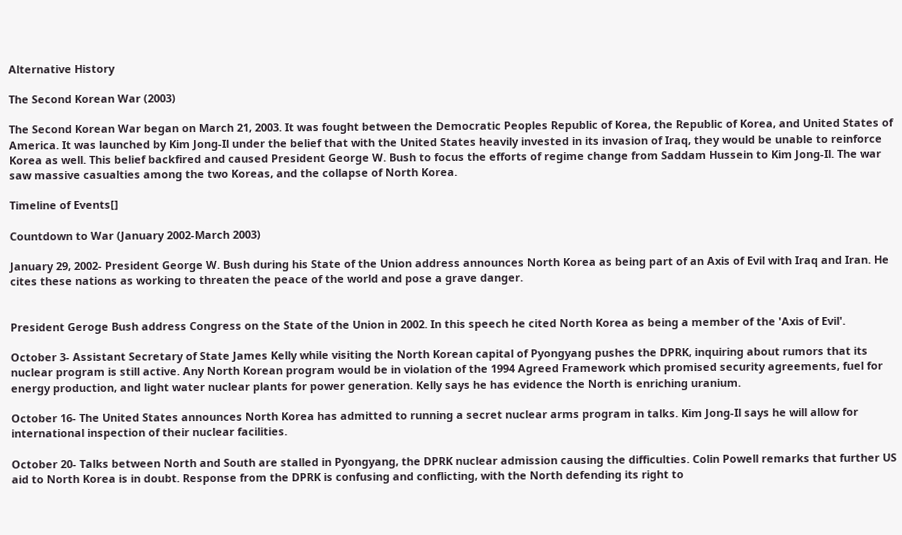Alternative History

The Second Korean War (2003)

The Second Korean War began on March 21, 2003. It was fought between the Democratic Peoples Republic of Korea, the Republic of Korea, and United States of America. It was launched by Kim Jong-Il under the belief that with the United States heavily invested in its invasion of Iraq, they would be unable to reinforce Korea as well. This belief backfired and caused President George W. Bush to focus the efforts of regime change from Saddam Hussein to Kim Jong-Il. The war saw massive casualties among the two Koreas, and the collapse of North Korea.

Timeline of Events[]

Countdown to War (January 2002-March 2003)

January 29, 2002- President George W. Bush during his State of the Union address announces North Korea as being part of an Axis of Evil with Iraq and Iran. He cites these nations as working to threaten the peace of the world and pose a grave danger.


President Geroge Bush address Congress on the State of the Union in 2002. In this speech he cited North Korea as being a member of the 'Axis of Evil'.

October 3- Assistant Secretary of State James Kelly while visiting the North Korean capital of Pyongyang pushes the DPRK, inquiring about rumors that its nuclear program is still active. Any North Korean program would be in violation of the 1994 Agreed Framework which promised security agreements, fuel for energy production, and light water nuclear plants for power generation. Kelly says he has evidence the North is enriching uranium.

October 16- The United States announces North Korea has admitted to running a secret nuclear arms program in talks. Kim Jong-Il says he will allow for international inspection of their nuclear facilities.

October 20- Talks between North and South are stalled in Pyongyang, the DPRK nuclear admission causing the difficulties. Colin Powell remarks that further US aid to North Korea is in doubt. Response from the DPRK is confusing and conflicting, with the North defending its right to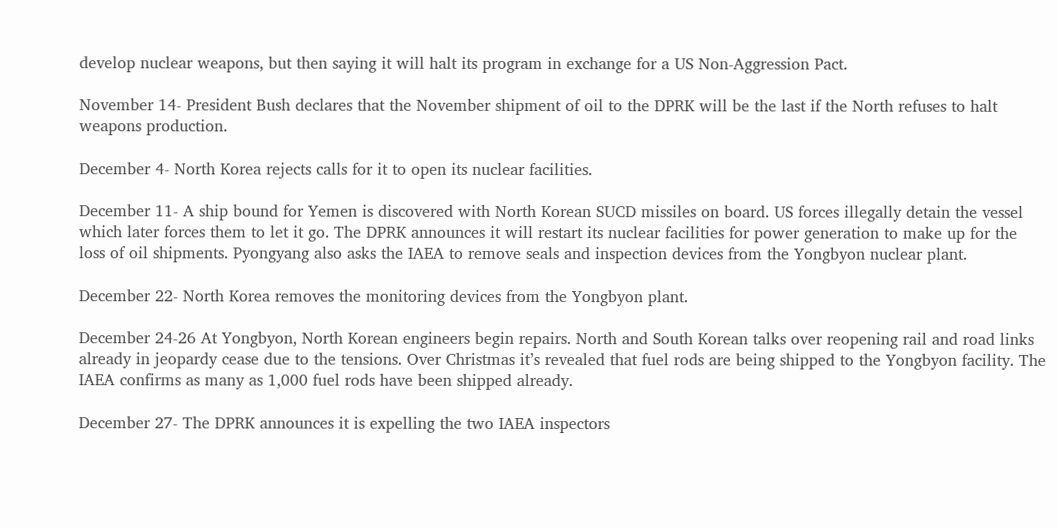develop nuclear weapons, but then saying it will halt its program in exchange for a US Non-Aggression Pact.

November 14- President Bush declares that the November shipment of oil to the DPRK will be the last if the North refuses to halt weapons production.

December 4- North Korea rejects calls for it to open its nuclear facilities.

December 11- A ship bound for Yemen is discovered with North Korean SUCD missiles on board. US forces illegally detain the vessel which later forces them to let it go. The DPRK announces it will restart its nuclear facilities for power generation to make up for the loss of oil shipments. Pyongyang also asks the IAEA to remove seals and inspection devices from the Yongbyon nuclear plant.

December 22- North Korea removes the monitoring devices from the Yongbyon plant.

December 24-26 At Yongbyon, North Korean engineers begin repairs. North and South Korean talks over reopening rail and road links already in jeopardy cease due to the tensions. Over Christmas it’s revealed that fuel rods are being shipped to the Yongbyon facility. The IAEA confirms as many as 1,000 fuel rods have been shipped already.

December 27- The DPRK announces it is expelling the two IAEA inspectors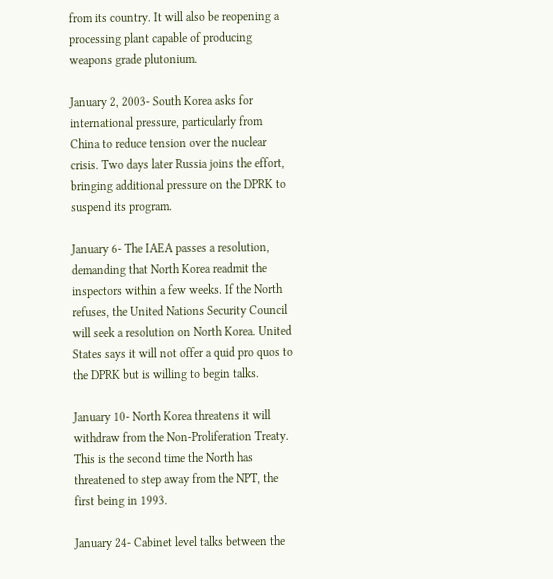from its country. It will also be reopening a processing plant capable of producing weapons grade plutonium.

January 2, 2003- South Korea asks for international pressure, particularly from China to reduce tension over the nuclear crisis. Two days later Russia joins the effort, bringing additional pressure on the DPRK to suspend its program.

January 6- The IAEA passes a resolution, demanding that North Korea readmit the inspectors within a few weeks. If the North refuses, the United Nations Security Council will seek a resolution on North Korea. United States says it will not offer a quid pro quos to the DPRK but is willing to begin talks.

January 10- North Korea threatens it will withdraw from the Non-Proliferation Treaty. This is the second time the North has threatened to step away from the NPT, the first being in 1993.

January 24- Cabinet level talks between the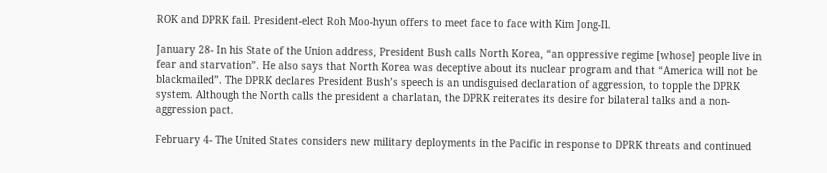ROK and DPRK fail. President-elect Roh Moo-hyun offers to meet face to face with Kim Jong-Il.

January 28- In his State of the Union address, President Bush calls North Korea, “an oppressive regime [whose] people live in fear and starvation”. He also says that North Korea was deceptive about its nuclear program and that “America will not be blackmailed”. The DPRK declares President Bush’s speech is an undisguised declaration of aggression, to topple the DPRK system. Although the North calls the president a charlatan, the DPRK reiterates its desire for bilateral talks and a non-aggression pact.

February 4- The United States considers new military deployments in the Pacific in response to DPRK threats and continued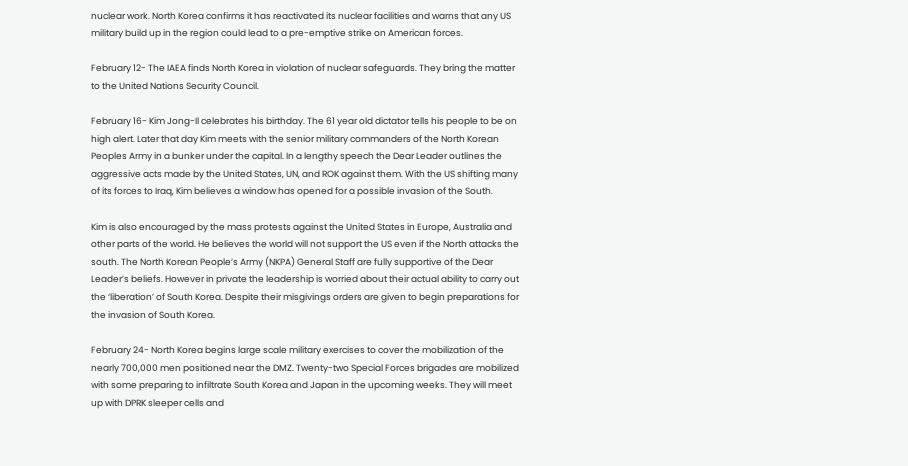nuclear work. North Korea confirms it has reactivated its nuclear facilities and warns that any US military build up in the region could lead to a pre-emptive strike on American forces.

February 12- The IAEA finds North Korea in violation of nuclear safeguards. They bring the matter to the United Nations Security Council.

February 16- Kim Jong-Il celebrates his birthday. The 61 year old dictator tells his people to be on high alert. Later that day Kim meets with the senior military commanders of the North Korean Peoples Army in a bunker under the capital. In a lengthy speech the Dear Leader outlines the aggressive acts made by the United States, UN, and ROK against them. With the US shifting many of its forces to Iraq, Kim believes a window has opened for a possible invasion of the South.

Kim is also encouraged by the mass protests against the United States in Europe, Australia and other parts of the world. He believes the world will not support the US even if the North attacks the south. The North Korean People’s Army (NKPA) General Staff are fully supportive of the Dear Leader’s beliefs. However in private the leadership is worried about their actual ability to carry out the ‘liberation’ of South Korea. Despite their misgivings orders are given to begin preparations for the invasion of South Korea.

February 24- North Korea begins large scale military exercises to cover the mobilization of the nearly 700,000 men positioned near the DMZ. Twenty-two Special Forces brigades are mobilized with some preparing to infiltrate South Korea and Japan in the upcoming weeks. They will meet up with DPRK sleeper cells and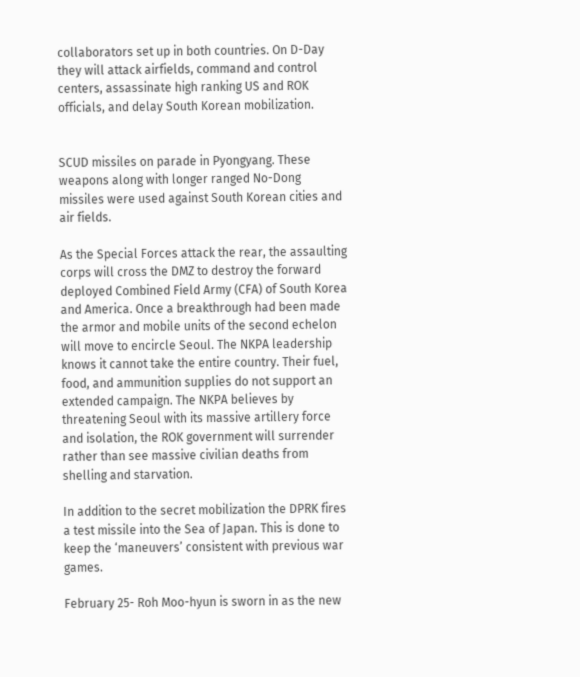collaborators set up in both countries. On D-Day they will attack airfields, command and control centers, assassinate high ranking US and ROK officials, and delay South Korean mobilization.


SCUD missiles on parade in Pyongyang. These weapons along with longer ranged No-Dong missiles were used against South Korean cities and air fields.

As the Special Forces attack the rear, the assaulting corps will cross the DMZ to destroy the forward deployed Combined Field Army (CFA) of South Korea and America. Once a breakthrough had been made the armor and mobile units of the second echelon will move to encircle Seoul. The NKPA leadership knows it cannot take the entire country. Their fuel, food, and ammunition supplies do not support an extended campaign. The NKPA believes by threatening Seoul with its massive artillery force and isolation, the ROK government will surrender rather than see massive civilian deaths from shelling and starvation.

In addition to the secret mobilization the DPRK fires a test missile into the Sea of Japan. This is done to keep the ‘maneuvers’ consistent with previous war games.

February 25- Roh Moo-hyun is sworn in as the new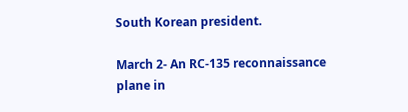South Korean president.

March 2- An RC-135 reconnaissance plane in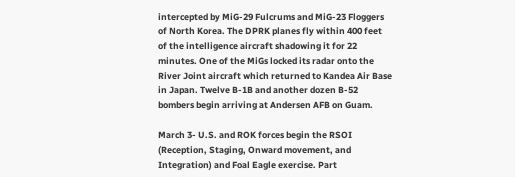intercepted by MiG-29 Fulcrums and MiG-23 Floggers of North Korea. The DPRK planes fly within 400 feet of the intelligence aircraft shadowing it for 22 minutes. One of the MiGs locked its radar onto the River Joint aircraft which returned to Kandea Air Base in Japan. Twelve B-1B and another dozen B-52 bombers begin arriving at Andersen AFB on Guam.

March 3- U.S. and ROK forces begin the RSOI (Reception, Staging, Onward movement, and Integration) and Foal Eagle exercise. Part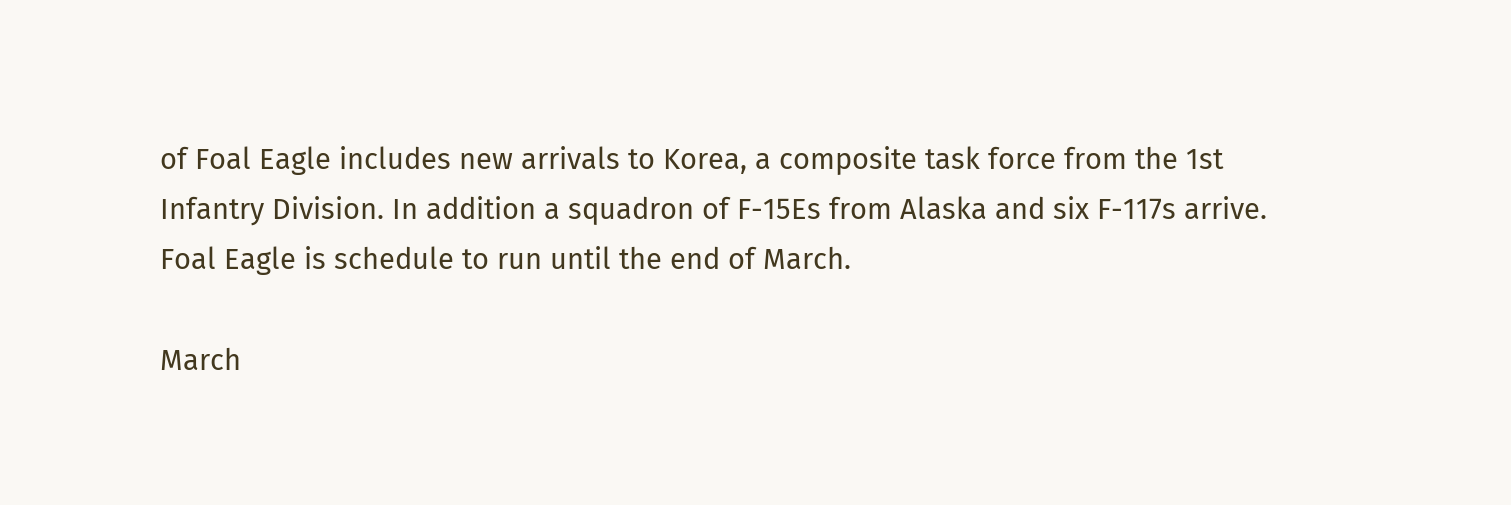of Foal Eagle includes new arrivals to Korea, a composite task force from the 1st Infantry Division. In addition a squadron of F-15Es from Alaska and six F-117s arrive. Foal Eagle is schedule to run until the end of March.

March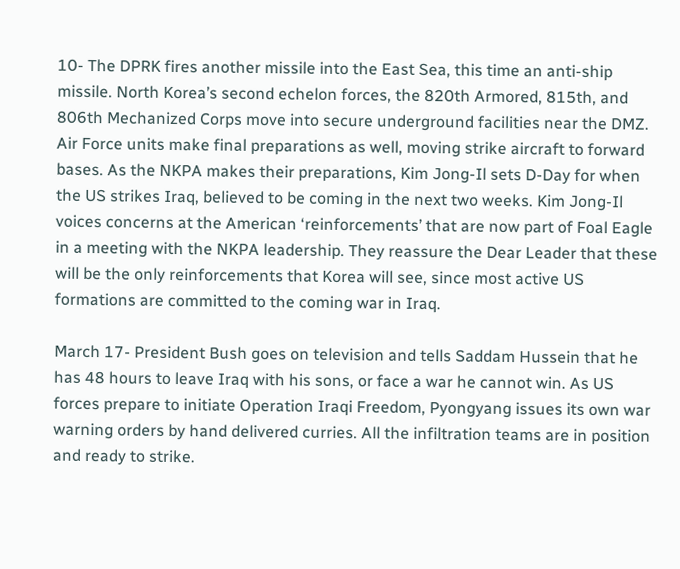10- The DPRK fires another missile into the East Sea, this time an anti-ship missile. North Korea’s second echelon forces, the 820th Armored, 815th, and 806th Mechanized Corps move into secure underground facilities near the DMZ. Air Force units make final preparations as well, moving strike aircraft to forward bases. As the NKPA makes their preparations, Kim Jong-Il sets D-Day for when the US strikes Iraq, believed to be coming in the next two weeks. Kim Jong-Il voices concerns at the American ‘reinforcements’ that are now part of Foal Eagle in a meeting with the NKPA leadership. They reassure the Dear Leader that these will be the only reinforcements that Korea will see, since most active US formations are committed to the coming war in Iraq.

March 17- President Bush goes on television and tells Saddam Hussein that he has 48 hours to leave Iraq with his sons, or face a war he cannot win. As US forces prepare to initiate Operation Iraqi Freedom, Pyongyang issues its own war warning orders by hand delivered curries. All the infiltration teams are in position and ready to strike.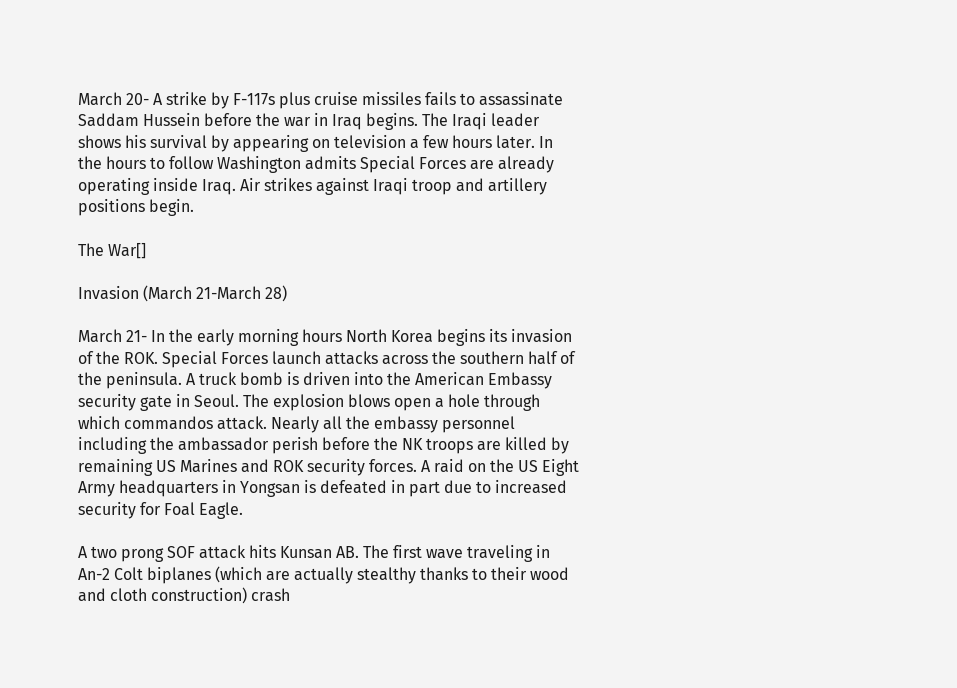March 20- A strike by F-117s plus cruise missiles fails to assassinate Saddam Hussein before the war in Iraq begins. The Iraqi leader shows his survival by appearing on television a few hours later. In the hours to follow Washington admits Special Forces are already operating inside Iraq. Air strikes against Iraqi troop and artillery positions begin.

The War[]

Invasion (March 21-March 28)

March 21- In the early morning hours North Korea begins its invasion of the ROK. Special Forces launch attacks across the southern half of the peninsula. A truck bomb is driven into the American Embassy security gate in Seoul. The explosion blows open a hole through which commandos attack. Nearly all the embassy personnel including the ambassador perish before the NK troops are killed by remaining US Marines and ROK security forces. A raid on the US Eight Army headquarters in Yongsan is defeated in part due to increased security for Foal Eagle.

A two prong SOF attack hits Kunsan AB. The first wave traveling in An-2 Colt biplanes (which are actually stealthy thanks to their wood and cloth construction) crash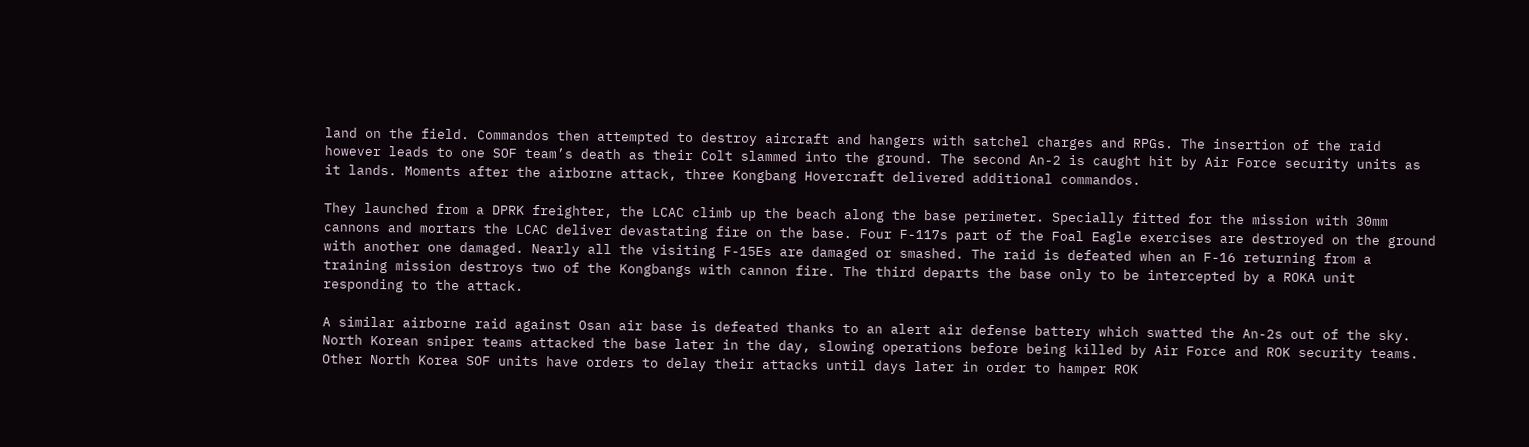land on the field. Commandos then attempted to destroy aircraft and hangers with satchel charges and RPGs. The insertion of the raid however leads to one SOF team’s death as their Colt slammed into the ground. The second An-2 is caught hit by Air Force security units as it lands. Moments after the airborne attack, three Kongbang Hovercraft delivered additional commandos.

They launched from a DPRK freighter, the LCAC climb up the beach along the base perimeter. Specially fitted for the mission with 30mm cannons and mortars the LCAC deliver devastating fire on the base. Four F-117s part of the Foal Eagle exercises are destroyed on the ground with another one damaged. Nearly all the visiting F-15Es are damaged or smashed. The raid is defeated when an F-16 returning from a training mission destroys two of the Kongbangs with cannon fire. The third departs the base only to be intercepted by a ROKA unit responding to the attack.

A similar airborne raid against Osan air base is defeated thanks to an alert air defense battery which swatted the An-2s out of the sky. North Korean sniper teams attacked the base later in the day, slowing operations before being killed by Air Force and ROK security teams. Other North Korea SOF units have orders to delay their attacks until days later in order to hamper ROK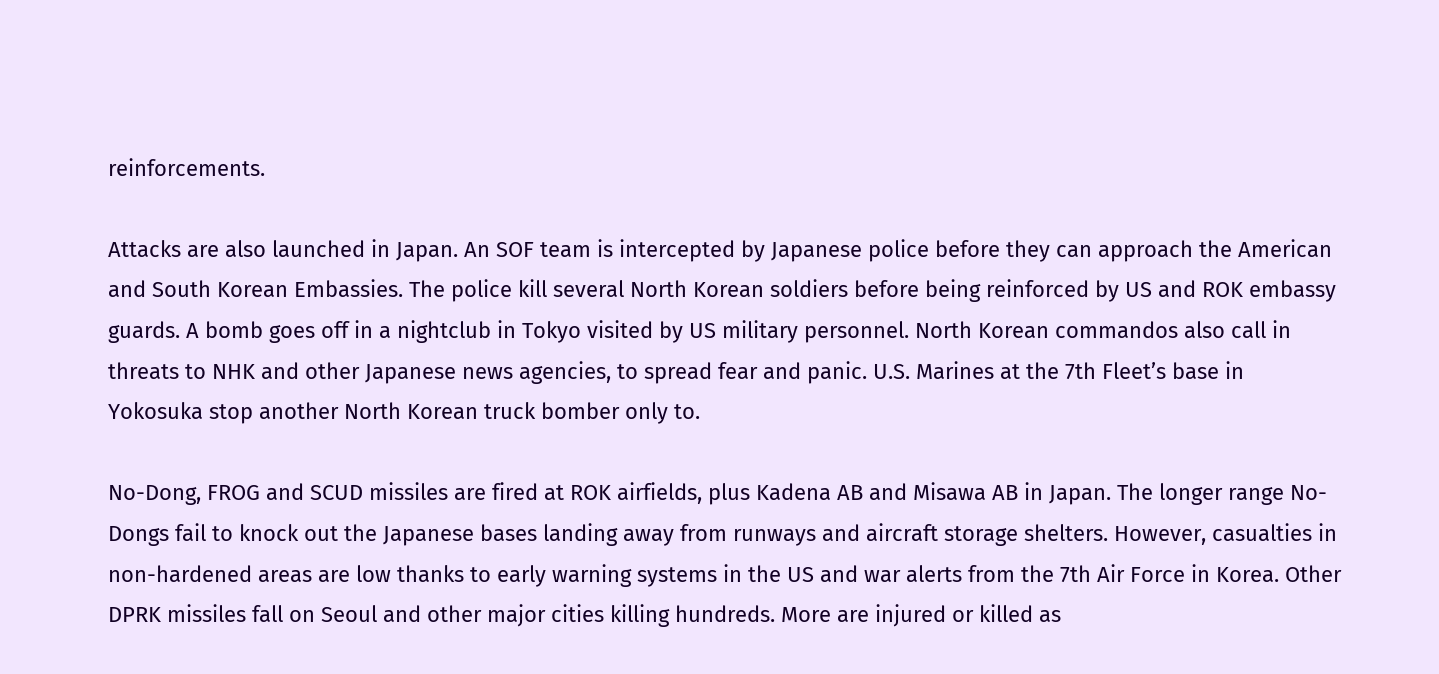reinforcements.

Attacks are also launched in Japan. An SOF team is intercepted by Japanese police before they can approach the American and South Korean Embassies. The police kill several North Korean soldiers before being reinforced by US and ROK embassy guards. A bomb goes off in a nightclub in Tokyo visited by US military personnel. North Korean commandos also call in threats to NHK and other Japanese news agencies, to spread fear and panic. U.S. Marines at the 7th Fleet’s base in Yokosuka stop another North Korean truck bomber only to.

No-Dong, FROG and SCUD missiles are fired at ROK airfields, plus Kadena AB and Misawa AB in Japan. The longer range No-Dongs fail to knock out the Japanese bases landing away from runways and aircraft storage shelters. However, casualties in non-hardened areas are low thanks to early warning systems in the US and war alerts from the 7th Air Force in Korea. Other DPRK missiles fall on Seoul and other major cities killing hundreds. More are injured or killed as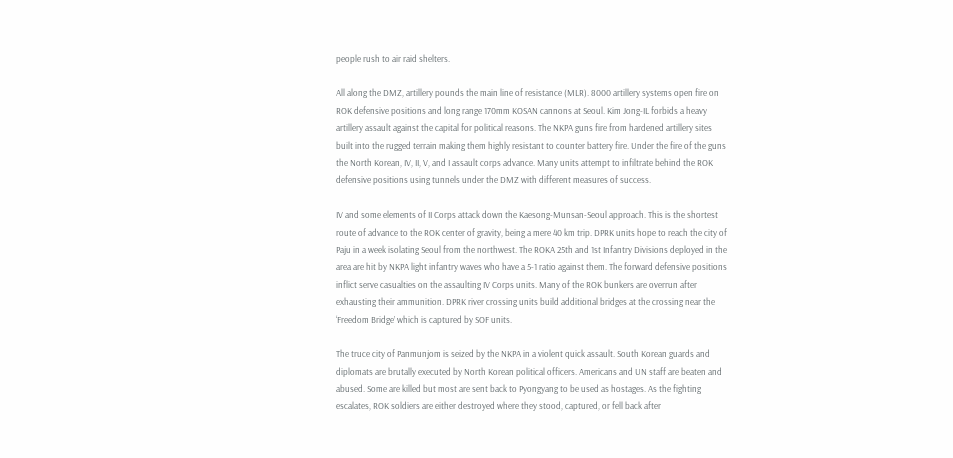people rush to air raid shelters.

All along the DMZ, artillery pounds the main line of resistance (MLR). 8000 artillery systems open fire on ROK defensive positions and long range 170mm KOSAN cannons at Seoul. Kim Jong-IL forbids a heavy artillery assault against the capital for political reasons. The NKPA guns fire from hardened artillery sites built into the rugged terrain making them highly resistant to counter battery fire. Under the fire of the guns the North Korean, IV, II, V, and I assault corps advance. Many units attempt to infiltrate behind the ROK defensive positions using tunnels under the DMZ with different measures of success.

IV and some elements of II Corps attack down the Kaesong-Munsan-Seoul approach. This is the shortest route of advance to the ROK center of gravity, being a mere 40 km trip. DPRK units hope to reach the city of Paju in a week isolating Seoul from the northwest. The ROKA 25th and 1st Infantry Divisions deployed in the area are hit by NKPA light infantry waves who have a 5-1 ratio against them. The forward defensive positions inflict serve casualties on the assaulting IV Corps units. Many of the ROK bunkers are overrun after exhausting their ammunition. DPRK river crossing units build additional bridges at the crossing near the ‘Freedom Bridge’ which is captured by SOF units.

The truce city of Panmunjom is seized by the NKPA in a violent quick assault. South Korean guards and diplomats are brutally executed by North Korean political officers. Americans and UN staff are beaten and abused. Some are killed but most are sent back to Pyongyang to be used as hostages. As the fighting escalates, ROK soldiers are either destroyed where they stood, captured, or fell back after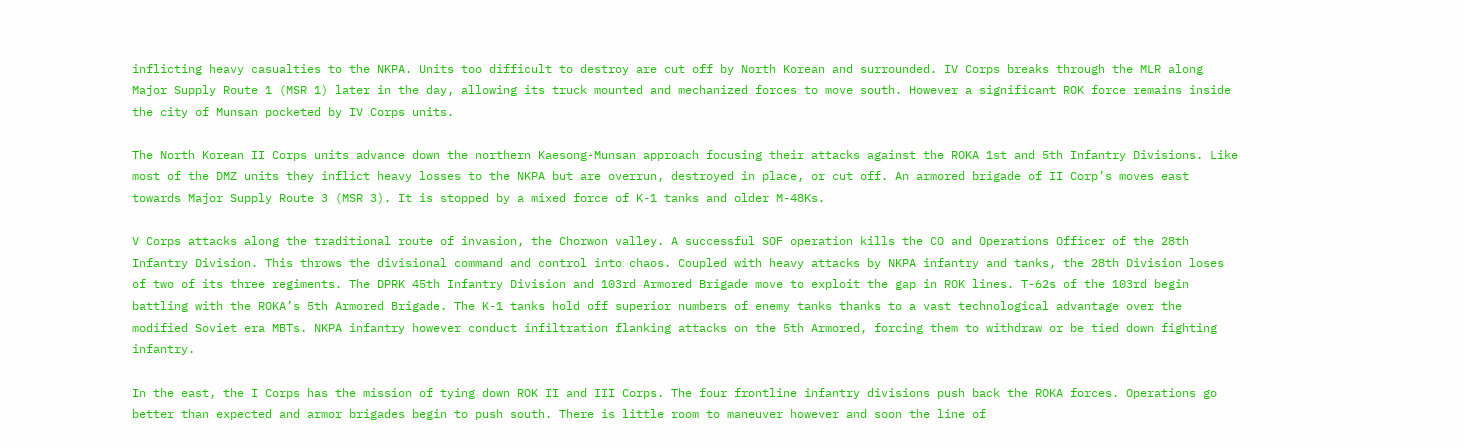inflicting heavy casualties to the NKPA. Units too difficult to destroy are cut off by North Korean and surrounded. IV Corps breaks through the MLR along Major Supply Route 1 (MSR 1) later in the day, allowing its truck mounted and mechanized forces to move south. However a significant ROK force remains inside the city of Munsan pocketed by IV Corps units.

The North Korean II Corps units advance down the northern Kaesong-Munsan approach focusing their attacks against the ROKA 1st and 5th Infantry Divisions. Like most of the DMZ units they inflict heavy losses to the NKPA but are overrun, destroyed in place, or cut off. An armored brigade of II Corp’s moves east towards Major Supply Route 3 (MSR 3). It is stopped by a mixed force of K-1 tanks and older M-48Ks.

V Corps attacks along the traditional route of invasion, the Chorwon valley. A successful SOF operation kills the CO and Operations Officer of the 28th Infantry Division. This throws the divisional command and control into chaos. Coupled with heavy attacks by NKPA infantry and tanks, the 28th Division loses of two of its three regiments. The DPRK 45th Infantry Division and 103rd Armored Brigade move to exploit the gap in ROK lines. T-62s of the 103rd begin battling with the ROKA’s 5th Armored Brigade. The K-1 tanks hold off superior numbers of enemy tanks thanks to a vast technological advantage over the modified Soviet era MBTs. NKPA infantry however conduct infiltration flanking attacks on the 5th Armored, forcing them to withdraw or be tied down fighting infantry.

In the east, the I Corps has the mission of tying down ROK II and III Corps. The four frontline infantry divisions push back the ROKA forces. Operations go better than expected and armor brigades begin to push south. There is little room to maneuver however and soon the line of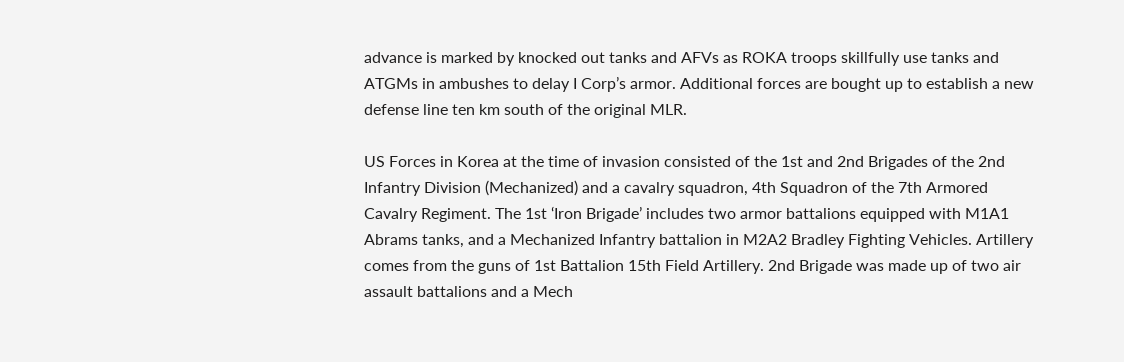advance is marked by knocked out tanks and AFVs as ROKA troops skillfully use tanks and ATGMs in ambushes to delay I Corp’s armor. Additional forces are bought up to establish a new defense line ten km south of the original MLR.

US Forces in Korea at the time of invasion consisted of the 1st and 2nd Brigades of the 2nd Infantry Division (Mechanized) and a cavalry squadron, 4th Squadron of the 7th Armored Cavalry Regiment. The 1st ‘Iron Brigade’ includes two armor battalions equipped with M1A1 Abrams tanks, and a Mechanized Infantry battalion in M2A2 Bradley Fighting Vehicles. Artillery comes from the guns of 1st Battalion 15th Field Artillery. 2nd Brigade was made up of two air assault battalions and a Mech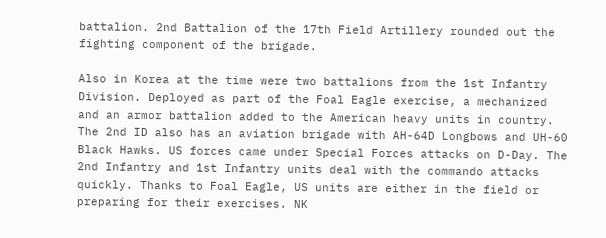battalion. 2nd Battalion of the 17th Field Artillery rounded out the fighting component of the brigade.

Also in Korea at the time were two battalions from the 1st Infantry Division. Deployed as part of the Foal Eagle exercise, a mechanized and an armor battalion added to the American heavy units in country. The 2nd ID also has an aviation brigade with AH-64D Longbows and UH-60 Black Hawks. US forces came under Special Forces attacks on D-Day. The 2nd Infantry and 1st Infantry units deal with the commando attacks quickly. Thanks to Foal Eagle, US units are either in the field or preparing for their exercises. NK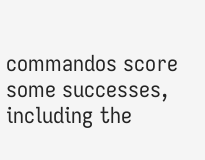commandos score some successes, including the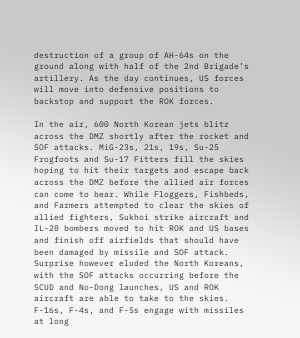destruction of a group of AH-64s on the ground along with half of the 2nd Brigade’s artillery. As the day continues, US forces will move into defensive positions to backstop and support the ROK forces.

In the air, 600 North Korean jets blitz across the DMZ shortly after the rocket and SOF attacks. MiG-23s, 21s, 19s, Su-25 Frogfoots and Su-17 Fitters fill the skies hoping to hit their targets and escape back across the DMZ before the allied air forces can come to bear. While Floggers, Fishbeds, and Farmers attempted to clear the skies of allied fighters, Sukhoi strike aircraft and IL-28 bombers moved to hit ROK and US bases and finish off airfields that should have been damaged by missile and SOF attack. Surprise however eluded the North Koreans, with the SOF attacks occurring before the SCUD and No-Dong launches, US and ROK aircraft are able to take to the skies. F-16s, F-4s, and F-5s engage with missiles at long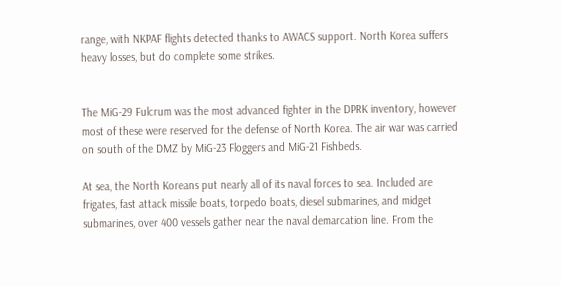range, with NKPAF flights detected thanks to AWACS support. North Korea suffers heavy losses, but do complete some strikes.


The MiG-29 Fulcrum was the most advanced fighter in the DPRK inventory, however most of these were reserved for the defense of North Korea. The air war was carried on south of the DMZ by MiG-23 Floggers and MiG-21 Fishbeds.

At sea, the North Koreans put nearly all of its naval forces to sea. Included are frigates, fast attack missile boats, torpedo boats, diesel submarines, and midget submarines, over 400 vessels gather near the naval demarcation line. From the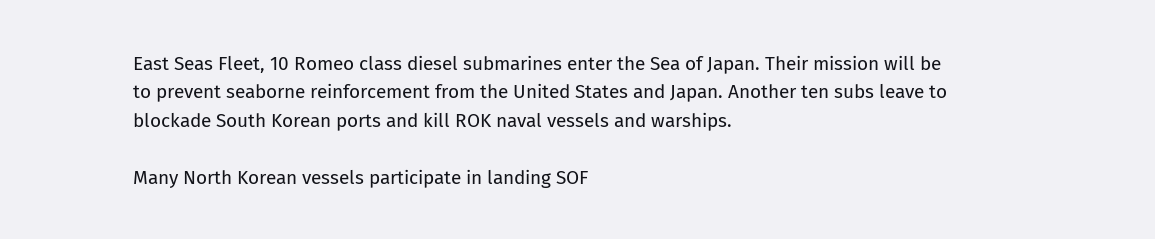East Seas Fleet, 10 Romeo class diesel submarines enter the Sea of Japan. Their mission will be to prevent seaborne reinforcement from the United States and Japan. Another ten subs leave to blockade South Korean ports and kill ROK naval vessels and warships.

Many North Korean vessels participate in landing SOF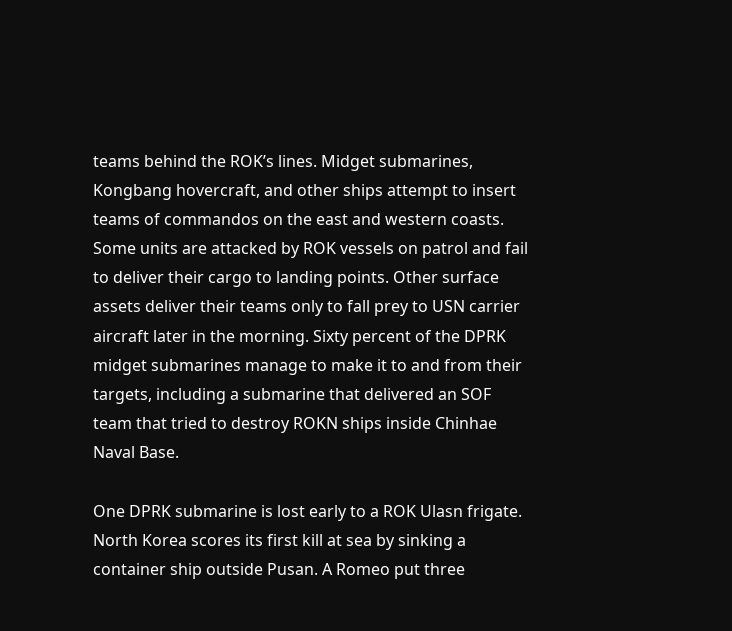teams behind the ROK’s lines. Midget submarines, Kongbang hovercraft, and other ships attempt to insert teams of commandos on the east and western coasts. Some units are attacked by ROK vessels on patrol and fail to deliver their cargo to landing points. Other surface assets deliver their teams only to fall prey to USN carrier aircraft later in the morning. Sixty percent of the DPRK midget submarines manage to make it to and from their targets, including a submarine that delivered an SOF team that tried to destroy ROKN ships inside Chinhae Naval Base.

One DPRK submarine is lost early to a ROK Ulasn frigate. North Korea scores its first kill at sea by sinking a container ship outside Pusan. A Romeo put three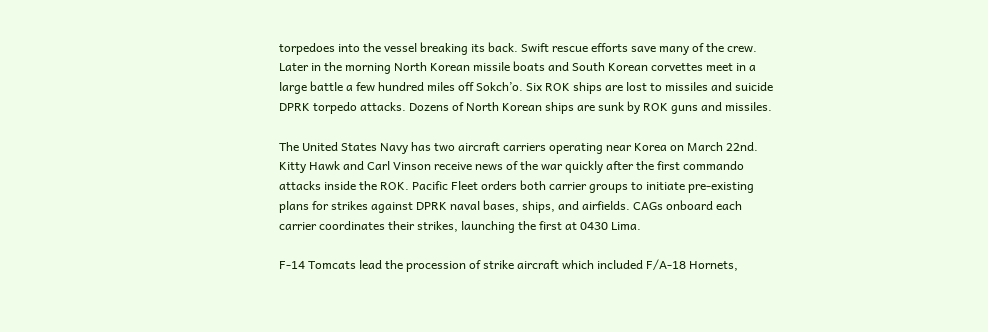torpedoes into the vessel breaking its back. Swift rescue efforts save many of the crew. Later in the morning North Korean missile boats and South Korean corvettes meet in a large battle a few hundred miles off Sokch’o. Six ROK ships are lost to missiles and suicide DPRK torpedo attacks. Dozens of North Korean ships are sunk by ROK guns and missiles.

The United States Navy has two aircraft carriers operating near Korea on March 22nd. Kitty Hawk and Carl Vinson receive news of the war quickly after the first commando attacks inside the ROK. Pacific Fleet orders both carrier groups to initiate pre-existing plans for strikes against DPRK naval bases, ships, and airfields. CAGs onboard each carrier coordinates their strikes, launching the first at 0430 Lima.

F-14 Tomcats lead the procession of strike aircraft which included F/A-18 Hornets,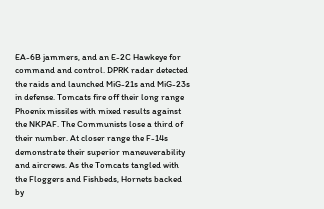EA-6B jammers, and an E-2C Hawkeye for command and control. DPRK radar detected the raids and launched MiG-21s and MiG-23s in defense. Tomcats fire off their long range Phoenix missiles with mixed results against the NKPAF. The Communists lose a third of their number. At closer range the F-14s demonstrate their superior maneuverability and aircrews. As the Tomcats tangled with the Floggers and Fishbeds, Hornets backed by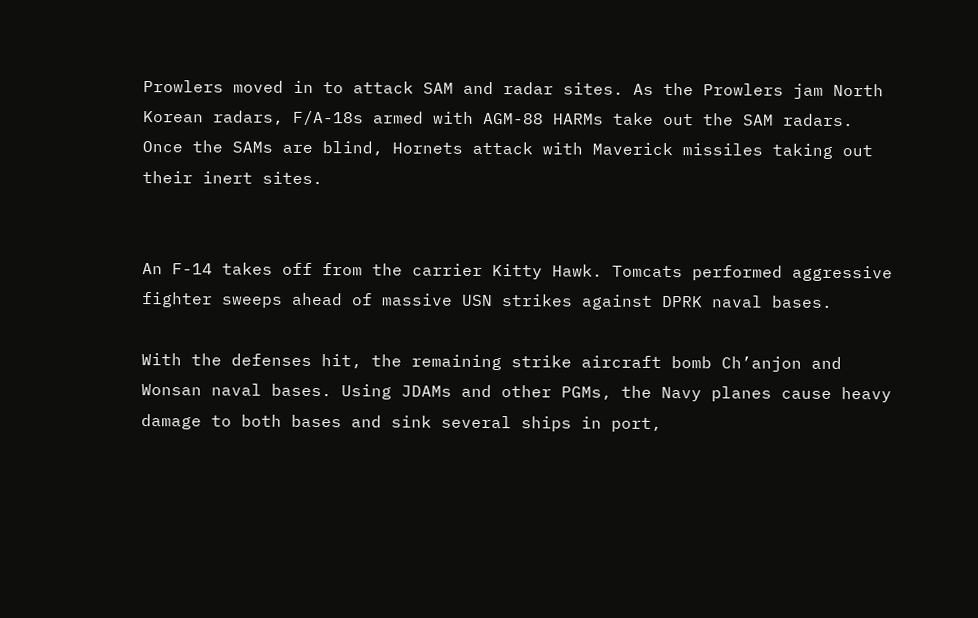Prowlers moved in to attack SAM and radar sites. As the Prowlers jam North Korean radars, F/A-18s armed with AGM-88 HARMs take out the SAM radars. Once the SAMs are blind, Hornets attack with Maverick missiles taking out their inert sites.


An F-14 takes off from the carrier Kitty Hawk. Tomcats performed aggressive fighter sweeps ahead of massive USN strikes against DPRK naval bases.

With the defenses hit, the remaining strike aircraft bomb Ch’anjon and Wonsan naval bases. Using JDAMs and other PGMs, the Navy planes cause heavy damage to both bases and sink several ships in port,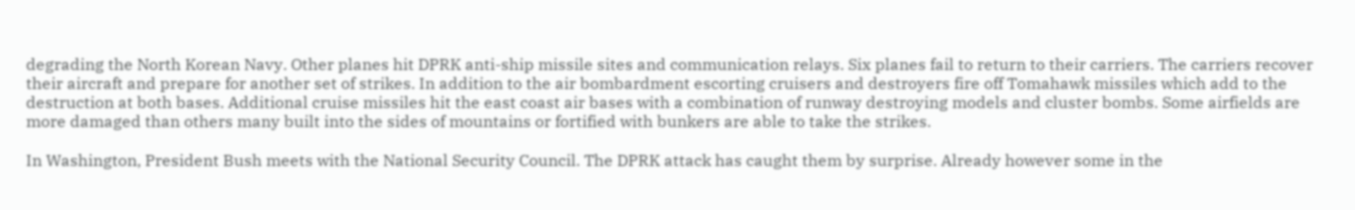degrading the North Korean Navy. Other planes hit DPRK anti-ship missile sites and communication relays. Six planes fail to return to their carriers. The carriers recover their aircraft and prepare for another set of strikes. In addition to the air bombardment escorting cruisers and destroyers fire off Tomahawk missiles which add to the destruction at both bases. Additional cruise missiles hit the east coast air bases with a combination of runway destroying models and cluster bombs. Some airfields are more damaged than others many built into the sides of mountains or fortified with bunkers are able to take the strikes.

In Washington, President Bush meets with the National Security Council. The DPRK attack has caught them by surprise. Already however some in the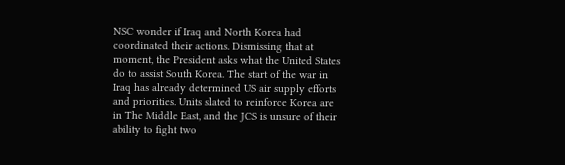NSC wonder if Iraq and North Korea had coordinated their actions. Dismissing that at moment, the President asks what the United States do to assist South Korea. The start of the war in Iraq has already determined US air supply efforts and priorities. Units slated to reinforce Korea are in The Middle East, and the JCS is unsure of their ability to fight two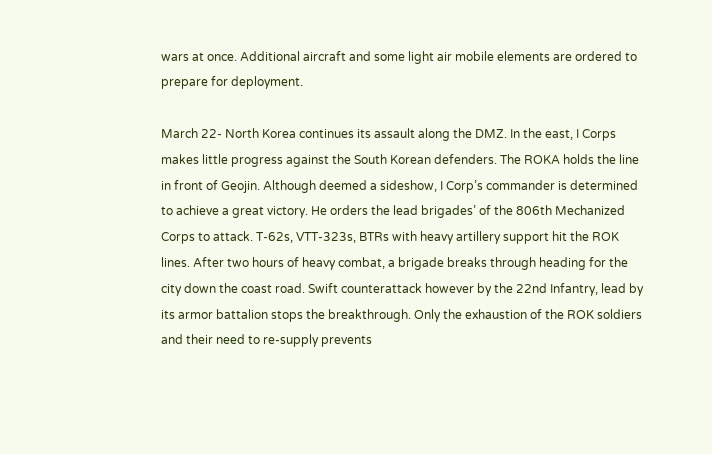wars at once. Additional aircraft and some light air mobile elements are ordered to prepare for deployment.

March 22- North Korea continues its assault along the DMZ. In the east, I Corps makes little progress against the South Korean defenders. The ROKA holds the line in front of Geojin. Although deemed a sideshow, I Corp’s commander is determined to achieve a great victory. He orders the lead brigades’ of the 806th Mechanized Corps to attack. T-62s, VTT-323s, BTRs with heavy artillery support hit the ROK lines. After two hours of heavy combat, a brigade breaks through heading for the city down the coast road. Swift counterattack however by the 22nd Infantry, lead by its armor battalion stops the breakthrough. Only the exhaustion of the ROK soldiers and their need to re-supply prevents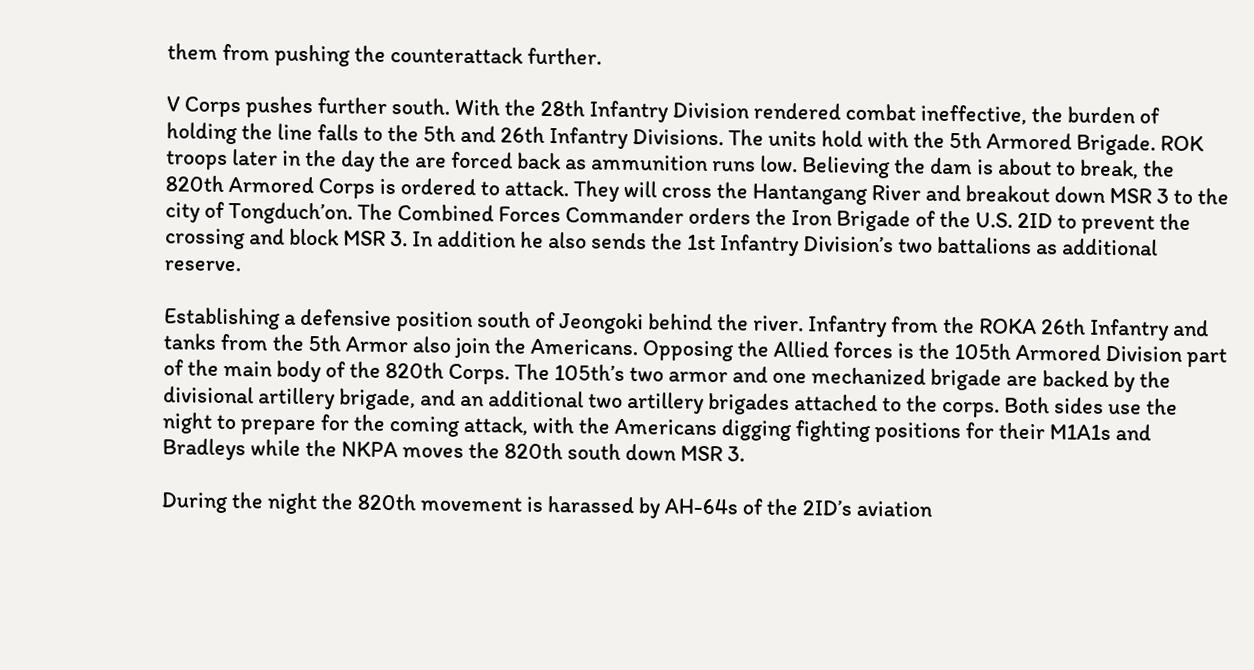them from pushing the counterattack further.

V Corps pushes further south. With the 28th Infantry Division rendered combat ineffective, the burden of holding the line falls to the 5th and 26th Infantry Divisions. The units hold with the 5th Armored Brigade. ROK troops later in the day the are forced back as ammunition runs low. Believing the dam is about to break, the 820th Armored Corps is ordered to attack. They will cross the Hantangang River and breakout down MSR 3 to the city of Tongduch’on. The Combined Forces Commander orders the Iron Brigade of the U.S. 2ID to prevent the crossing and block MSR 3. In addition he also sends the 1st Infantry Division’s two battalions as additional reserve.

Establishing a defensive position south of Jeongoki behind the river. Infantry from the ROKA 26th Infantry and tanks from the 5th Armor also join the Americans. Opposing the Allied forces is the 105th Armored Division part of the main body of the 820th Corps. The 105th’s two armor and one mechanized brigade are backed by the divisional artillery brigade, and an additional two artillery brigades attached to the corps. Both sides use the night to prepare for the coming attack, with the Americans digging fighting positions for their M1A1s and Bradleys while the NKPA moves the 820th south down MSR 3.

During the night the 820th movement is harassed by AH-64s of the 2ID’s aviation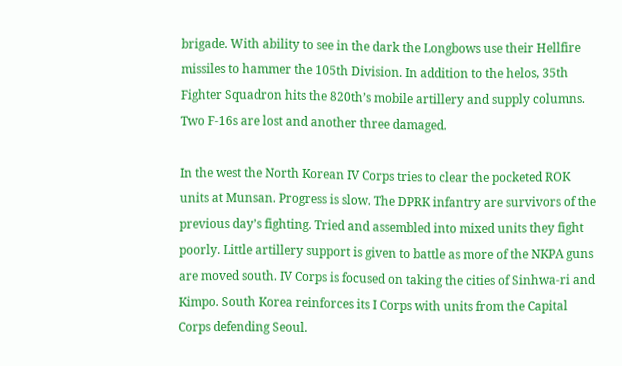brigade. With ability to see in the dark the Longbows use their Hellfire missiles to hammer the 105th Division. In addition to the helos, 35th Fighter Squadron hits the 820th’s mobile artillery and supply columns. Two F-16s are lost and another three damaged.

In the west the North Korean IV Corps tries to clear the pocketed ROK units at Munsan. Progress is slow. The DPRK infantry are survivors of the previous day’s fighting. Tried and assembled into mixed units they fight poorly. Little artillery support is given to battle as more of the NKPA guns are moved south. IV Corps is focused on taking the cities of Sinhwa-ri and Kimpo. South Korea reinforces its I Corps with units from the Capital Corps defending Seoul.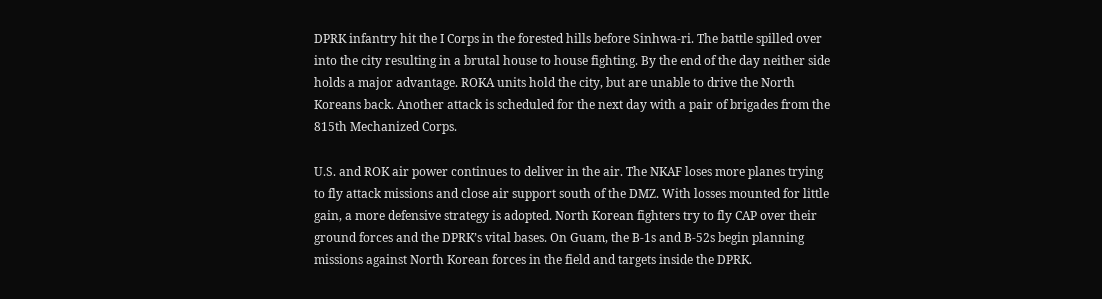DPRK infantry hit the I Corps in the forested hills before Sinhwa-ri. The battle spilled over into the city resulting in a brutal house to house fighting. By the end of the day neither side holds a major advantage. ROKA units hold the city, but are unable to drive the North Koreans back. Another attack is scheduled for the next day with a pair of brigades from the 815th Mechanized Corps.

U.S. and ROK air power continues to deliver in the air. The NKAF loses more planes trying to fly attack missions and close air support south of the DMZ. With losses mounted for little gain, a more defensive strategy is adopted. North Korean fighters try to fly CAP over their ground forces and the DPRK’s vital bases. On Guam, the B-1s and B-52s begin planning missions against North Korean forces in the field and targets inside the DPRK.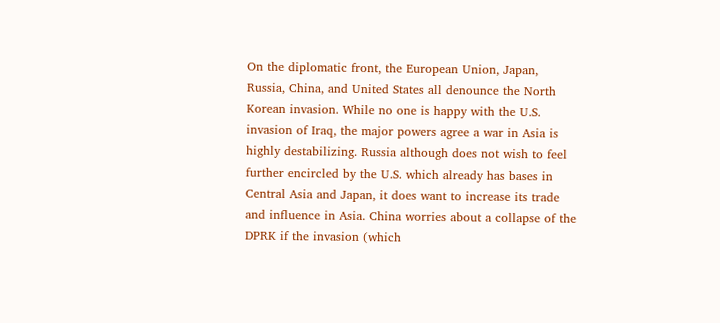On the diplomatic front, the European Union, Japan, Russia, China, and United States all denounce the North Korean invasion. While no one is happy with the U.S. invasion of Iraq, the major powers agree a war in Asia is highly destabilizing. Russia although does not wish to feel further encircled by the U.S. which already has bases in Central Asia and Japan, it does want to increase its trade and influence in Asia. China worries about a collapse of the DPRK if the invasion (which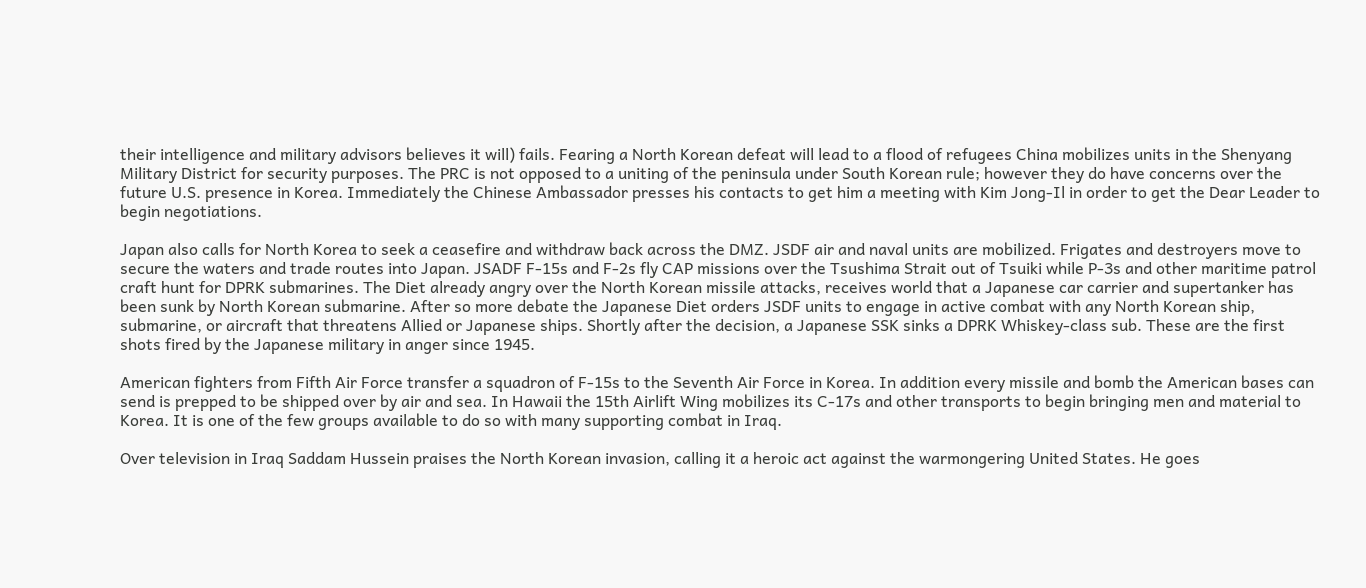their intelligence and military advisors believes it will) fails. Fearing a North Korean defeat will lead to a flood of refugees China mobilizes units in the Shenyang Military District for security purposes. The PRC is not opposed to a uniting of the peninsula under South Korean rule; however they do have concerns over the future U.S. presence in Korea. Immediately the Chinese Ambassador presses his contacts to get him a meeting with Kim Jong-Il in order to get the Dear Leader to begin negotiations.

Japan also calls for North Korea to seek a ceasefire and withdraw back across the DMZ. JSDF air and naval units are mobilized. Frigates and destroyers move to secure the waters and trade routes into Japan. JSADF F-15s and F-2s fly CAP missions over the Tsushima Strait out of Tsuiki while P-3s and other maritime patrol craft hunt for DPRK submarines. The Diet already angry over the North Korean missile attacks, receives world that a Japanese car carrier and supertanker has been sunk by North Korean submarine. After so more debate the Japanese Diet orders JSDF units to engage in active combat with any North Korean ship, submarine, or aircraft that threatens Allied or Japanese ships. Shortly after the decision, a Japanese SSK sinks a DPRK Whiskey-class sub. These are the first shots fired by the Japanese military in anger since 1945.

American fighters from Fifth Air Force transfer a squadron of F-15s to the Seventh Air Force in Korea. In addition every missile and bomb the American bases can send is prepped to be shipped over by air and sea. In Hawaii the 15th Airlift Wing mobilizes its C-17s and other transports to begin bringing men and material to Korea. It is one of the few groups available to do so with many supporting combat in Iraq.

Over television in Iraq Saddam Hussein praises the North Korean invasion, calling it a heroic act against the warmongering United States. He goes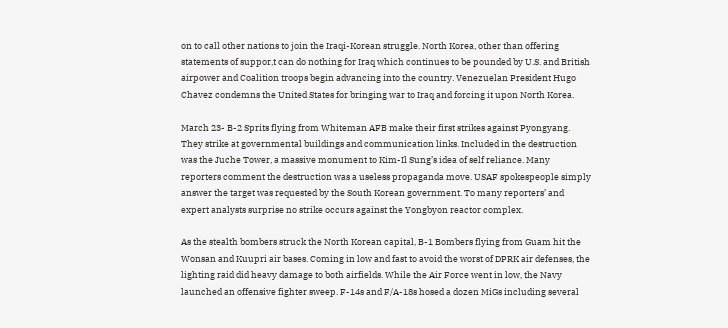on to call other nations to join the Iraqi-Korean struggle. North Korea, other than offering statements of suppor,t can do nothing for Iraq which continues to be pounded by U.S. and British airpower and Coalition troops begin advancing into the country. Venezuelan President Hugo Chavez condemns the United States for bringing war to Iraq and forcing it upon North Korea.

March 23- B-2 Sprits flying from Whiteman AFB make their first strikes against Pyongyang. They strike at governmental buildings and communication links. Included in the destruction was the Juche Tower, a massive monument to Kim-Il Sung’s idea of self reliance. Many reporters comment the destruction was a useless propaganda move. USAF spokespeople simply answer the target was requested by the South Korean government. To many reporters’ and expert analysts surprise no strike occurs against the Yongbyon reactor complex.

As the stealth bombers struck the North Korean capital, B-1 Bombers flying from Guam hit the Wonsan and Kuupri air bases. Coming in low and fast to avoid the worst of DPRK air defenses, the lighting raid did heavy damage to both airfields. While the Air Force went in low, the Navy launched an offensive fighter sweep. F-14s and F/A-18s hosed a dozen MiGs including several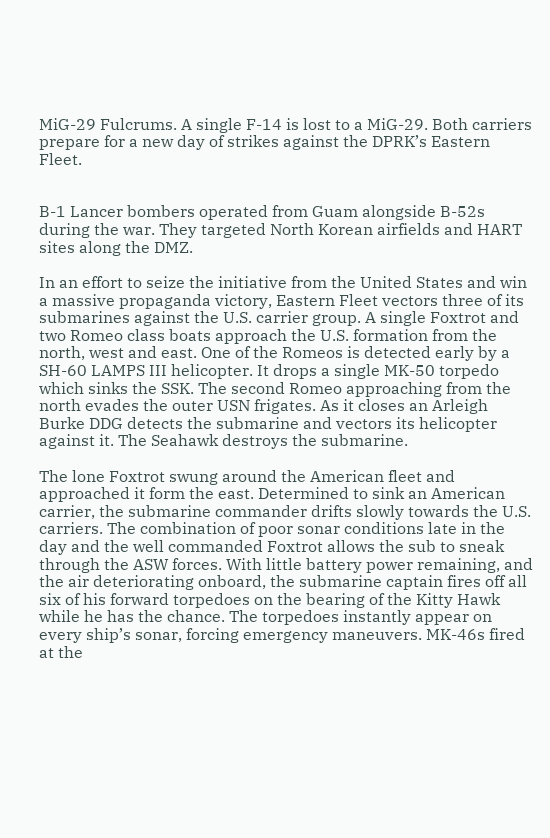MiG-29 Fulcrums. A single F-14 is lost to a MiG-29. Both carriers prepare for a new day of strikes against the DPRK’s Eastern Fleet.


B-1 Lancer bombers operated from Guam alongside B-52s during the war. They targeted North Korean airfields and HART sites along the DMZ.

In an effort to seize the initiative from the United States and win a massive propaganda victory, Eastern Fleet vectors three of its submarines against the U.S. carrier group. A single Foxtrot and two Romeo class boats approach the U.S. formation from the north, west and east. One of the Romeos is detected early by a SH-60 LAMPS III helicopter. It drops a single MK-50 torpedo which sinks the SSK. The second Romeo approaching from the north evades the outer USN frigates. As it closes an Arleigh Burke DDG detects the submarine and vectors its helicopter against it. The Seahawk destroys the submarine.

The lone Foxtrot swung around the American fleet and approached it form the east. Determined to sink an American carrier, the submarine commander drifts slowly towards the U.S. carriers. The combination of poor sonar conditions late in the day and the well commanded Foxtrot allows the sub to sneak through the ASW forces. With little battery power remaining, and the air deteriorating onboard, the submarine captain fires off all six of his forward torpedoes on the bearing of the Kitty Hawk while he has the chance. The torpedoes instantly appear on every ship’s sonar, forcing emergency maneuvers. MK-46s fired at the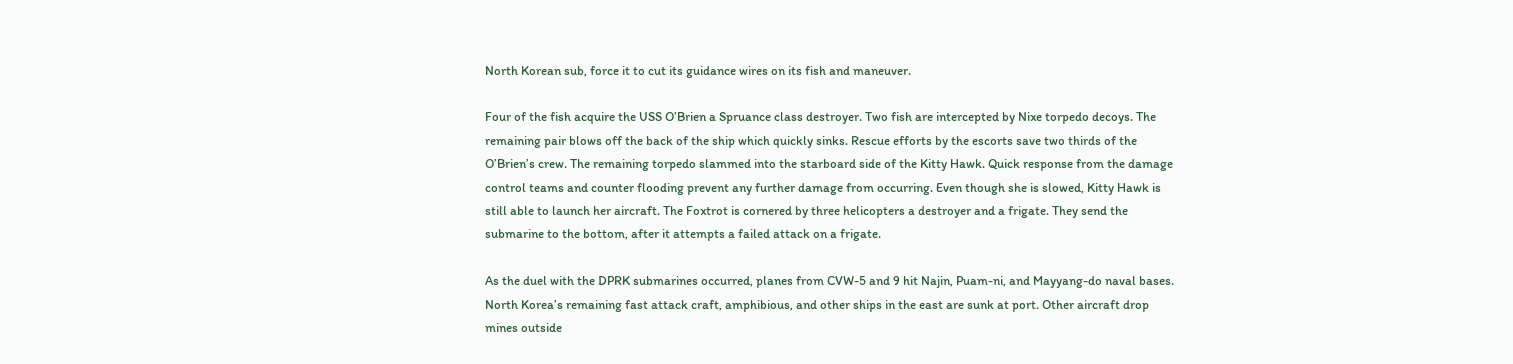North Korean sub, force it to cut its guidance wires on its fish and maneuver.

Four of the fish acquire the USS O’Brien a Spruance class destroyer. Two fish are intercepted by Nixe torpedo decoys. The remaining pair blows off the back of the ship which quickly sinks. Rescue efforts by the escorts save two thirds of the O’Brien’s crew. The remaining torpedo slammed into the starboard side of the Kitty Hawk. Quick response from the damage control teams and counter flooding prevent any further damage from occurring. Even though she is slowed, Kitty Hawk is still able to launch her aircraft. The Foxtrot is cornered by three helicopters a destroyer and a frigate. They send the submarine to the bottom, after it attempts a failed attack on a frigate.

As the duel with the DPRK submarines occurred, planes from CVW-5 and 9 hit Najin, Puam-ni, and Mayyang-do naval bases. North Korea’s remaining fast attack craft, amphibious, and other ships in the east are sunk at port. Other aircraft drop mines outside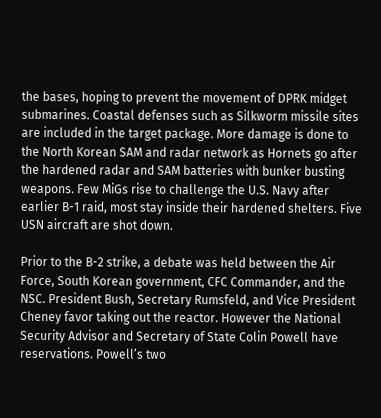the bases, hoping to prevent the movement of DPRK midget submarines. Coastal defenses such as Silkworm missile sites are included in the target package. More damage is done to the North Korean SAM and radar network as Hornets go after the hardened radar and SAM batteries with bunker busting weapons. Few MiGs rise to challenge the U.S. Navy after earlier B-1 raid, most stay inside their hardened shelters. Five USN aircraft are shot down.

Prior to the B-2 strike, a debate was held between the Air Force, South Korean government, CFC Commander, and the NSC. President Bush, Secretary Rumsfeld, and Vice President Cheney favor taking out the reactor. However the National Security Advisor and Secretary of State Colin Powell have reservations. Powell’s two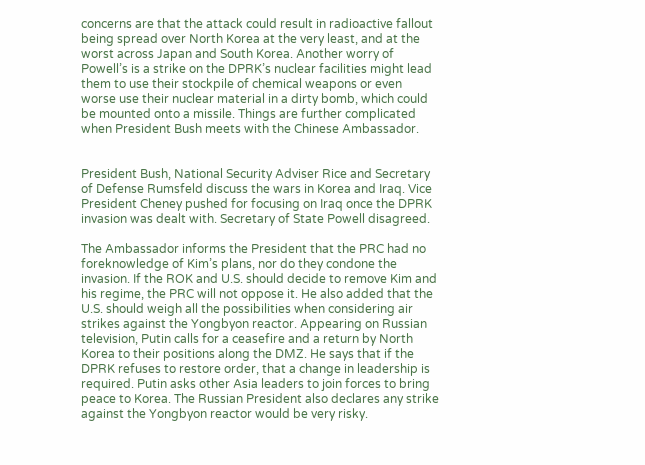concerns are that the attack could result in radioactive fallout being spread over North Korea at the very least, and at the worst across Japan and South Korea. Another worry of Powell’s is a strike on the DPRK’s nuclear facilities might lead them to use their stockpile of chemical weapons or even worse use their nuclear material in a dirty bomb, which could be mounted onto a missile. Things are further complicated when President Bush meets with the Chinese Ambassador.


President Bush, National Security Adviser Rice and Secretary of Defense Rumsfeld discuss the wars in Korea and Iraq. Vice President Cheney pushed for focusing on Iraq once the DPRK invasion was dealt with. Secretary of State Powell disagreed.

The Ambassador informs the President that the PRC had no foreknowledge of Kim’s plans, nor do they condone the invasion. If the ROK and U.S. should decide to remove Kim and his regime, the PRC will not oppose it. He also added that the U.S. should weigh all the possibilities when considering air strikes against the Yongbyon reactor. Appearing on Russian television, Putin calls for a ceasefire and a return by North Korea to their positions along the DMZ. He says that if the DPRK refuses to restore order, that a change in leadership is required. Putin asks other Asia leaders to join forces to bring peace to Korea. The Russian President also declares any strike against the Yongbyon reactor would be very risky.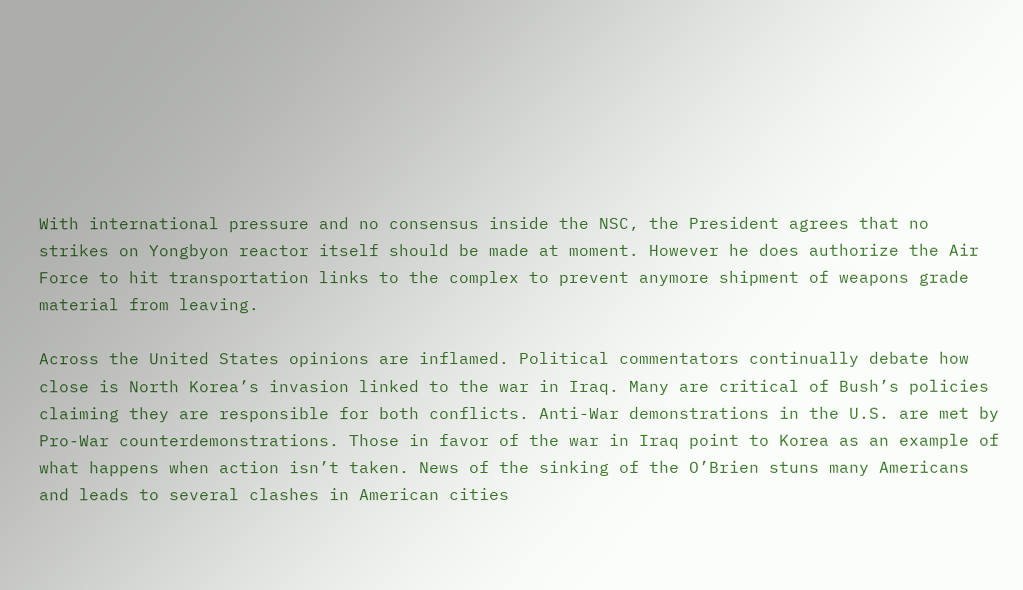With international pressure and no consensus inside the NSC, the President agrees that no strikes on Yongbyon reactor itself should be made at moment. However he does authorize the Air Force to hit transportation links to the complex to prevent anymore shipment of weapons grade material from leaving.

Across the United States opinions are inflamed. Political commentators continually debate how close is North Korea’s invasion linked to the war in Iraq. Many are critical of Bush’s policies claiming they are responsible for both conflicts. Anti-War demonstrations in the U.S. are met by Pro-War counterdemonstrations. Those in favor of the war in Iraq point to Korea as an example of what happens when action isn’t taken. News of the sinking of the O’Brien stuns many Americans and leads to several clashes in American cities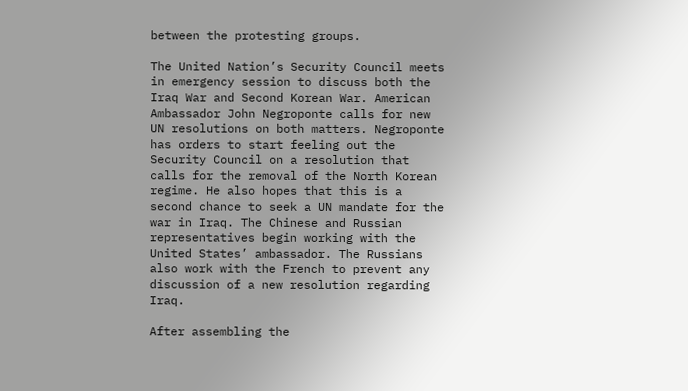between the protesting groups.

The United Nation’s Security Council meets in emergency session to discuss both the Iraq War and Second Korean War. American Ambassador John Negroponte calls for new UN resolutions on both matters. Negroponte has orders to start feeling out the Security Council on a resolution that calls for the removal of the North Korean regime. He also hopes that this is a second chance to seek a UN mandate for the war in Iraq. The Chinese and Russian representatives begin working with the United States’ ambassador. The Russians also work with the French to prevent any discussion of a new resolution regarding Iraq.

After assembling the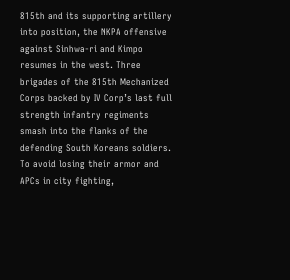815th and its supporting artillery into position, the NKPA offensive against Sinhwa-ri and Kimpo resumes in the west. Three brigades of the 815th Mechanized Corps backed by IV Corp’s last full strength infantry regiments smash into the flanks of the defending South Koreans soldiers. To avoid losing their armor and APCs in city fighting,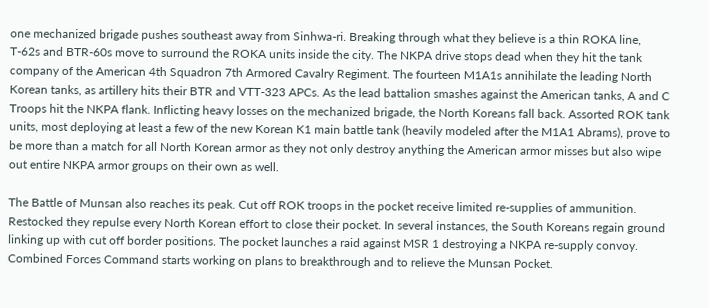one mechanized brigade pushes southeast away from Sinhwa-ri. Breaking through what they believe is a thin ROKA line, T-62s and BTR-60s move to surround the ROKA units inside the city. The NKPA drive stops dead when they hit the tank company of the American 4th Squadron 7th Armored Cavalry Regiment. The fourteen M1A1s annihilate the leading North Korean tanks, as artillery hits their BTR and VTT-323 APCs. As the lead battalion smashes against the American tanks, A and C Troops hit the NKPA flank. Inflicting heavy losses on the mechanized brigade, the North Koreans fall back. Assorted ROK tank units, most deploying at least a few of the new Korean K1 main battle tank (heavily modeled after the M1A1 Abrams), prove to be more than a match for all North Korean armor as they not only destroy anything the American armor misses but also wipe out entire NKPA armor groups on their own as well.

The Battle of Munsan also reaches its peak. Cut off ROK troops in the pocket receive limited re-supplies of ammunition. Restocked they repulse every North Korean effort to close their pocket. In several instances, the South Koreans regain ground linking up with cut off border positions. The pocket launches a raid against MSR 1 destroying a NKPA re-supply convoy. Combined Forces Command starts working on plans to breakthrough and to relieve the Munsan Pocket.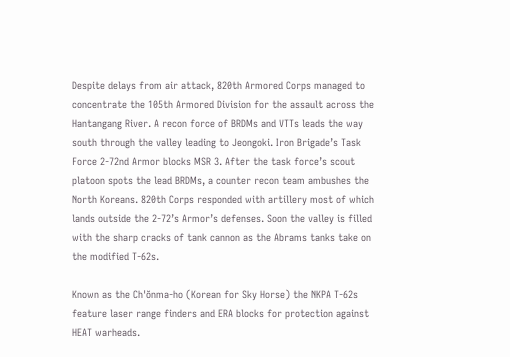Despite delays from air attack, 820th Armored Corps managed to concentrate the 105th Armored Division for the assault across the Hantangang River. A recon force of BRDMs and VTTs leads the way south through the valley leading to Jeongoki. Iron Brigade’s Task Force 2-72nd Armor blocks MSR 3. After the task force’s scout platoon spots the lead BRDMs, a counter recon team ambushes the North Koreans. 820th Corps responded with artillery most of which lands outside the 2-72’s Armor’s defenses. Soon the valley is filled with the sharp cracks of tank cannon as the Abrams tanks take on the modified T-62s.

Known as the Ch'ŏnma-ho (Korean for Sky Horse) the NKPA T-62s feature laser range finders and ERA blocks for protection against HEAT warheads.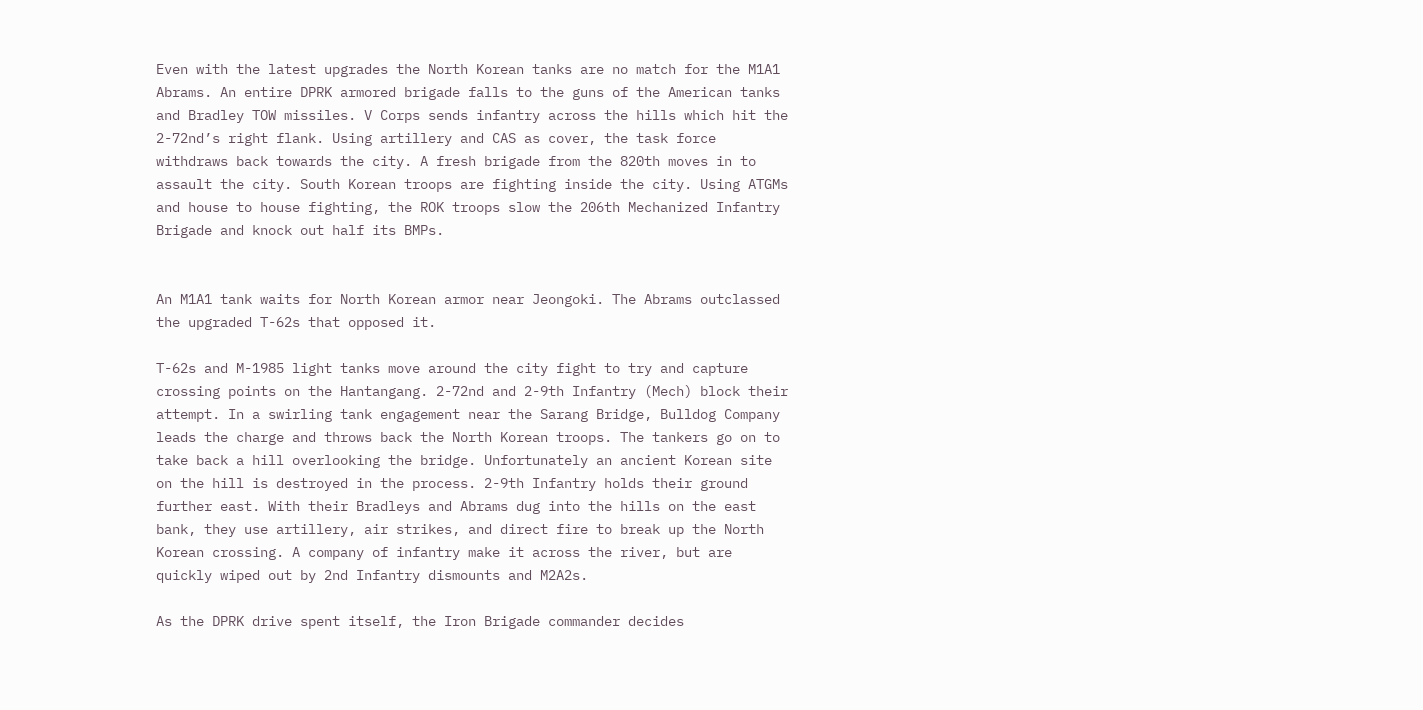Even with the latest upgrades the North Korean tanks are no match for the M1A1 Abrams. An entire DPRK armored brigade falls to the guns of the American tanks and Bradley TOW missiles. V Corps sends infantry across the hills which hit the 2-72nd’s right flank. Using artillery and CAS as cover, the task force withdraws back towards the city. A fresh brigade from the 820th moves in to assault the city. South Korean troops are fighting inside the city. Using ATGMs and house to house fighting, the ROK troops slow the 206th Mechanized Infantry Brigade and knock out half its BMPs.


An M1A1 tank waits for North Korean armor near Jeongoki. The Abrams outclassed the upgraded T-62s that opposed it.

T-62s and M-1985 light tanks move around the city fight to try and capture crossing points on the Hantangang. 2-72nd and 2-9th Infantry (Mech) block their attempt. In a swirling tank engagement near the Sarang Bridge, Bulldog Company leads the charge and throws back the North Korean troops. The tankers go on to take back a hill overlooking the bridge. Unfortunately an ancient Korean site on the hill is destroyed in the process. 2-9th Infantry holds their ground further east. With their Bradleys and Abrams dug into the hills on the east bank, they use artillery, air strikes, and direct fire to break up the North Korean crossing. A company of infantry make it across the river, but are quickly wiped out by 2nd Infantry dismounts and M2A2s.

As the DPRK drive spent itself, the Iron Brigade commander decides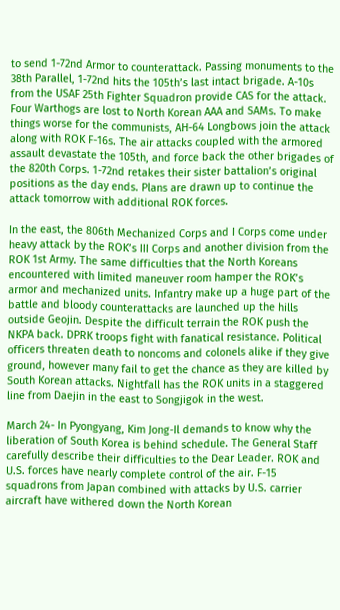to send 1-72nd Armor to counterattack. Passing monuments to the 38th Parallel, 1-72nd hits the 105th’s last intact brigade. A-10s from the USAF 25th Fighter Squadron provide CAS for the attack. Four Warthogs are lost to North Korean AAA and SAMs. To make things worse for the communists, AH-64 Longbows join the attack along with ROK F-16s. The air attacks coupled with the armored assault devastate the 105th, and force back the other brigades of the 820th Corps. 1-72nd retakes their sister battalion’s original positions as the day ends. Plans are drawn up to continue the attack tomorrow with additional ROK forces.

In the east, the 806th Mechanized Corps and I Corps come under heavy attack by the ROK’s III Corps and another division from the ROK 1st Army. The same difficulties that the North Koreans encountered with limited maneuver room hamper the ROK’s armor and mechanized units. Infantry make up a huge part of the battle and bloody counterattacks are launched up the hills outside Geojin. Despite the difficult terrain the ROK push the NKPA back. DPRK troops fight with fanatical resistance. Political officers threaten death to noncoms and colonels alike if they give ground, however many fail to get the chance as they are killed by South Korean attacks. Nightfall has the ROK units in a staggered line from Daejin in the east to Songjigok in the west.

March 24- In Pyongyang, Kim Jong-Il demands to know why the liberation of South Korea is behind schedule. The General Staff carefully describe their difficulties to the Dear Leader. ROK and U.S. forces have nearly complete control of the air. F-15 squadrons from Japan combined with attacks by U.S. carrier aircraft have withered down the North Korean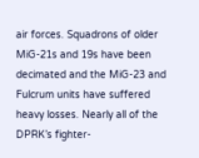air forces. Squadrons of older MiG-21s and 19s have been decimated and the MiG-23 and Fulcrum units have suffered heavy losses. Nearly all of the DPRK’s fighter-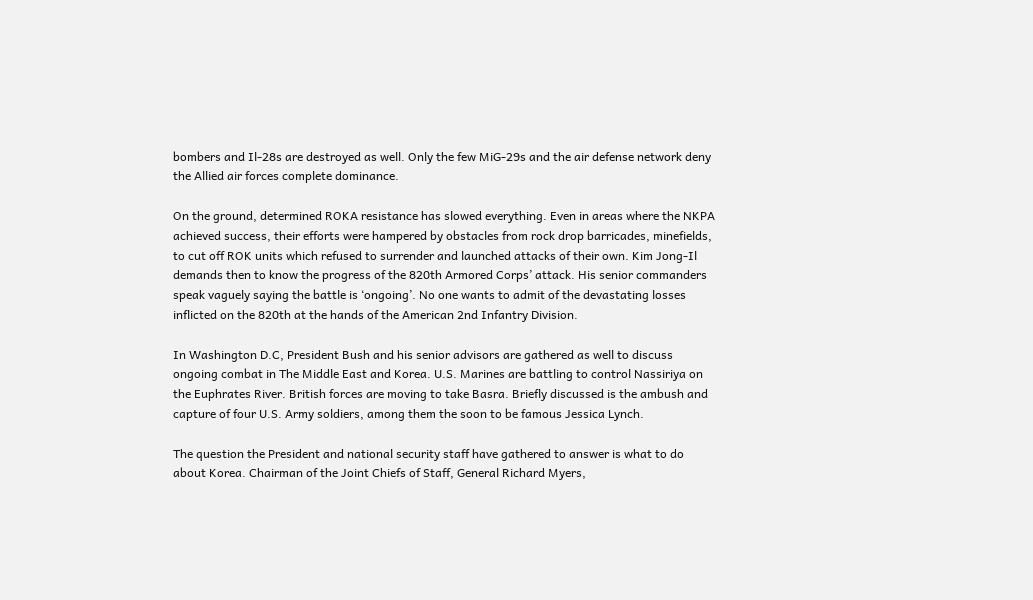bombers and Il-28s are destroyed as well. Only the few MiG-29s and the air defense network deny the Allied air forces complete dominance.

On the ground, determined ROKA resistance has slowed everything. Even in areas where the NKPA achieved success, their efforts were hampered by obstacles from rock drop barricades, minefields, to cut off ROK units which refused to surrender and launched attacks of their own. Kim Jong-Il demands then to know the progress of the 820th Armored Corps’ attack. His senior commanders speak vaguely saying the battle is ‘ongoing’. No one wants to admit of the devastating losses inflicted on the 820th at the hands of the American 2nd Infantry Division.

In Washington D.C, President Bush and his senior advisors are gathered as well to discuss ongoing combat in The Middle East and Korea. U.S. Marines are battling to control Nassiriya on the Euphrates River. British forces are moving to take Basra. Briefly discussed is the ambush and capture of four U.S. Army soldiers, among them the soon to be famous Jessica Lynch.

The question the President and national security staff have gathered to answer is what to do about Korea. Chairman of the Joint Chiefs of Staff, General Richard Myers,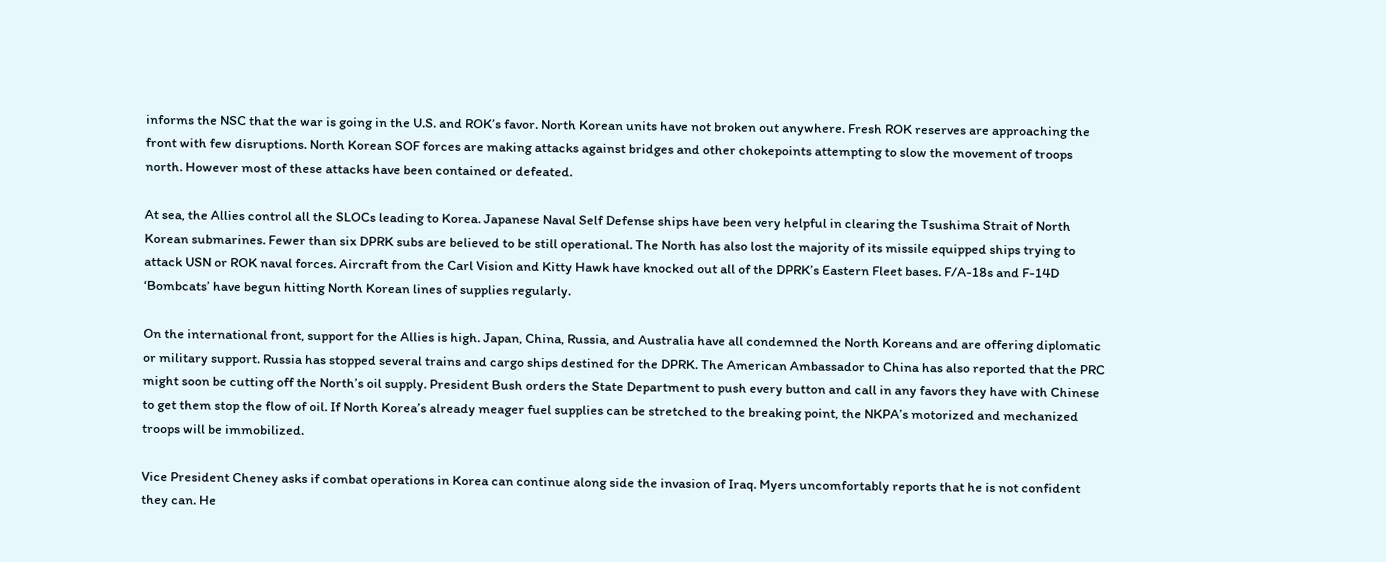informs the NSC that the war is going in the U.S. and ROK’s favor. North Korean units have not broken out anywhere. Fresh ROK reserves are approaching the front with few disruptions. North Korean SOF forces are making attacks against bridges and other chokepoints attempting to slow the movement of troops north. However most of these attacks have been contained or defeated.

At sea, the Allies control all the SLOCs leading to Korea. Japanese Naval Self Defense ships have been very helpful in clearing the Tsushima Strait of North Korean submarines. Fewer than six DPRK subs are believed to be still operational. The North has also lost the majority of its missile equipped ships trying to attack USN or ROK naval forces. Aircraft from the Carl Vision and Kitty Hawk have knocked out all of the DPRK’s Eastern Fleet bases. F/A-18s and F-14D ‘Bombcats’ have begun hitting North Korean lines of supplies regularly.

On the international front, support for the Allies is high. Japan, China, Russia, and Australia have all condemned the North Koreans and are offering diplomatic or military support. Russia has stopped several trains and cargo ships destined for the DPRK. The American Ambassador to China has also reported that the PRC might soon be cutting off the North’s oil supply. President Bush orders the State Department to push every button and call in any favors they have with Chinese to get them stop the flow of oil. If North Korea’s already meager fuel supplies can be stretched to the breaking point, the NKPA’s motorized and mechanized troops will be immobilized.

Vice President Cheney asks if combat operations in Korea can continue along side the invasion of Iraq. Myers uncomfortably reports that he is not confident they can. He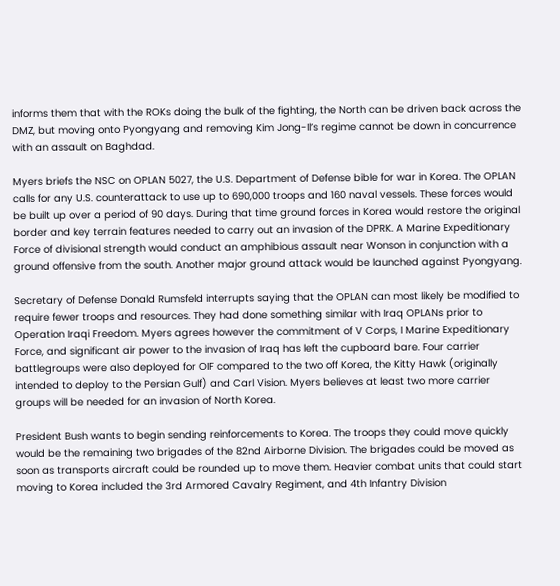informs them that with the ROKs doing the bulk of the fighting, the North can be driven back across the DMZ, but moving onto Pyongyang and removing Kim Jong-Il’s regime cannot be down in concurrence with an assault on Baghdad.

Myers briefs the NSC on OPLAN 5027, the U.S. Department of Defense bible for war in Korea. The OPLAN calls for any U.S. counterattack to use up to 690,000 troops and 160 naval vessels. These forces would be built up over a period of 90 days. During that time ground forces in Korea would restore the original border and key terrain features needed to carry out an invasion of the DPRK. A Marine Expeditionary Force of divisional strength would conduct an amphibious assault near Wonson in conjunction with a ground offensive from the south. Another major ground attack would be launched against Pyongyang.

Secretary of Defense Donald Rumsfeld interrupts saying that the OPLAN can most likely be modified to require fewer troops and resources. They had done something similar with Iraq OPLANs prior to Operation Iraqi Freedom. Myers agrees however the commitment of V Corps, I Marine Expeditionary Force, and significant air power to the invasion of Iraq has left the cupboard bare. Four carrier battlegroups were also deployed for OIF compared to the two off Korea, the Kitty Hawk (originally intended to deploy to the Persian Gulf) and Carl Vision. Myers believes at least two more carrier groups will be needed for an invasion of North Korea.

President Bush wants to begin sending reinforcements to Korea. The troops they could move quickly would be the remaining two brigades of the 82nd Airborne Division. The brigades could be moved as soon as transports aircraft could be rounded up to move them. Heavier combat units that could start moving to Korea included the 3rd Armored Cavalry Regiment, and 4th Infantry Division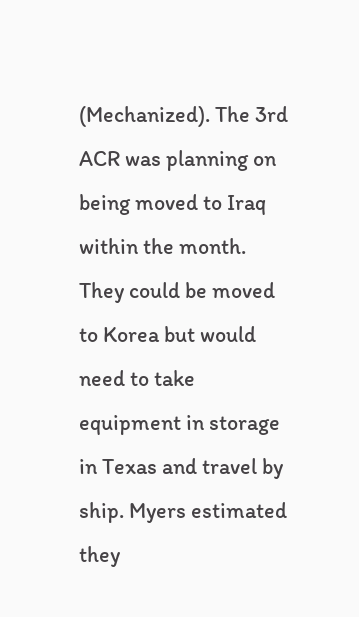(Mechanized). The 3rd ACR was planning on being moved to Iraq within the month. They could be moved to Korea but would need to take equipment in storage in Texas and travel by ship. Myers estimated they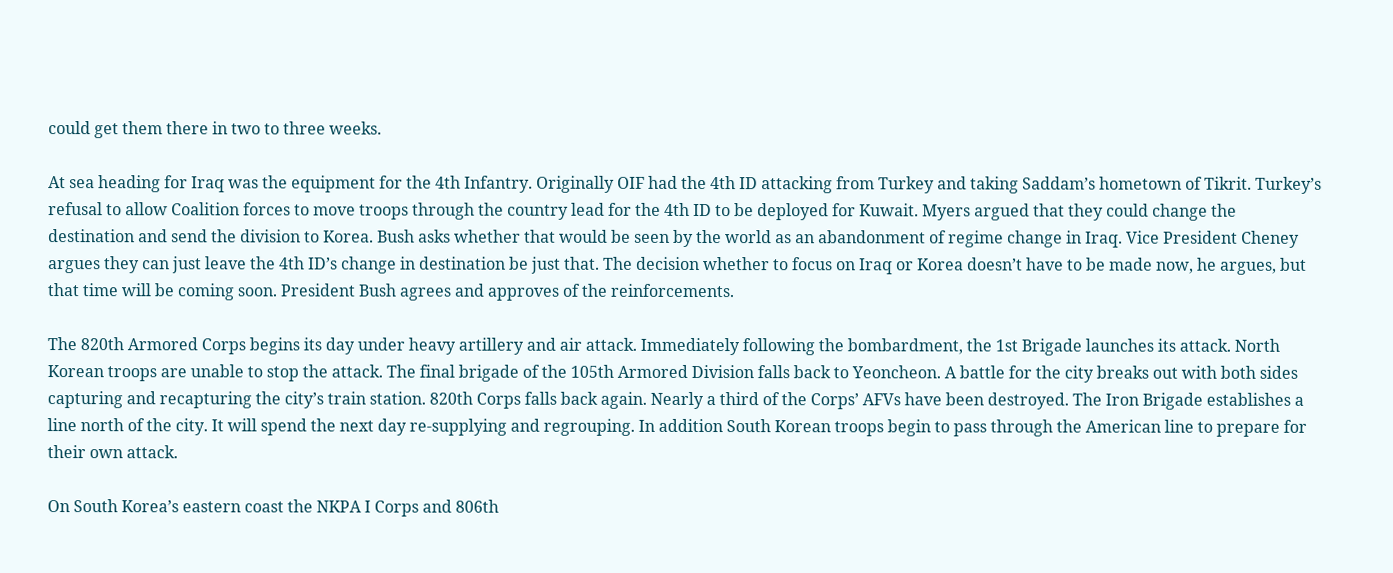could get them there in two to three weeks.

At sea heading for Iraq was the equipment for the 4th Infantry. Originally OIF had the 4th ID attacking from Turkey and taking Saddam’s hometown of Tikrit. Turkey’s refusal to allow Coalition forces to move troops through the country lead for the 4th ID to be deployed for Kuwait. Myers argued that they could change the destination and send the division to Korea. Bush asks whether that would be seen by the world as an abandonment of regime change in Iraq. Vice President Cheney argues they can just leave the 4th ID’s change in destination be just that. The decision whether to focus on Iraq or Korea doesn’t have to be made now, he argues, but that time will be coming soon. President Bush agrees and approves of the reinforcements.

The 820th Armored Corps begins its day under heavy artillery and air attack. Immediately following the bombardment, the 1st Brigade launches its attack. North Korean troops are unable to stop the attack. The final brigade of the 105th Armored Division falls back to Yeoncheon. A battle for the city breaks out with both sides capturing and recapturing the city’s train station. 820th Corps falls back again. Nearly a third of the Corps’ AFVs have been destroyed. The Iron Brigade establishes a line north of the city. It will spend the next day re-supplying and regrouping. In addition South Korean troops begin to pass through the American line to prepare for their own attack.

On South Korea’s eastern coast the NKPA I Corps and 806th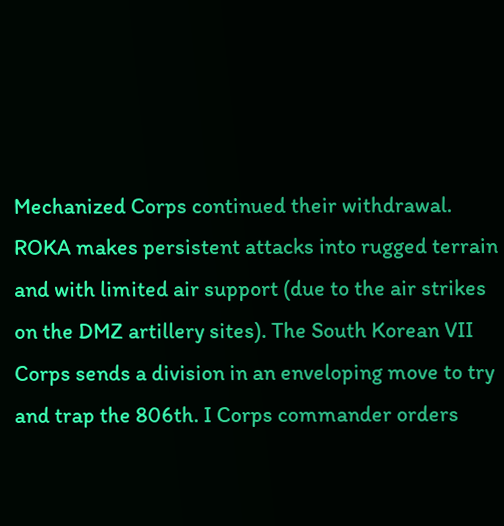Mechanized Corps continued their withdrawal. ROKA makes persistent attacks into rugged terrain and with limited air support (due to the air strikes on the DMZ artillery sites). The South Korean VII Corps sends a division in an enveloping move to try and trap the 806th. I Corps commander orders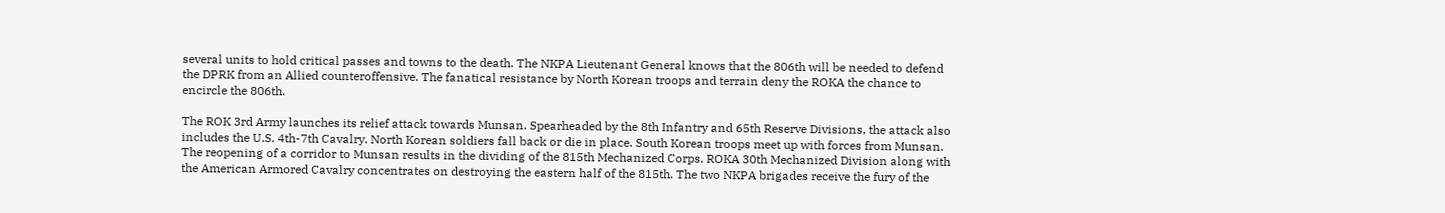several units to hold critical passes and towns to the death. The NKPA Lieutenant General knows that the 806th will be needed to defend the DPRK from an Allied counteroffensive. The fanatical resistance by North Korean troops and terrain deny the ROKA the chance to encircle the 806th.

The ROK 3rd Army launches its relief attack towards Munsan. Spearheaded by the 8th Infantry and 65th Reserve Divisions, the attack also includes the U.S. 4th-7th Cavalry. North Korean soldiers fall back or die in place. South Korean troops meet up with forces from Munsan. The reopening of a corridor to Munsan results in the dividing of the 815th Mechanized Corps. ROKA 30th Mechanized Division along with the American Armored Cavalry concentrates on destroying the eastern half of the 815th. The two NKPA brigades receive the fury of the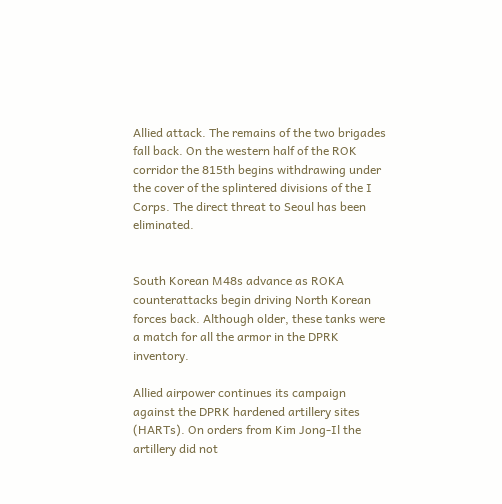Allied attack. The remains of the two brigades fall back. On the western half of the ROK corridor the 815th begins withdrawing under the cover of the splintered divisions of the I Corps. The direct threat to Seoul has been eliminated.


South Korean M48s advance as ROKA counterattacks begin driving North Korean forces back. Although older, these tanks were a match for all the armor in the DPRK inventory.

Allied airpower continues its campaign against the DPRK hardened artillery sites (HARTs). On orders from Kim Jong-Il the artillery did not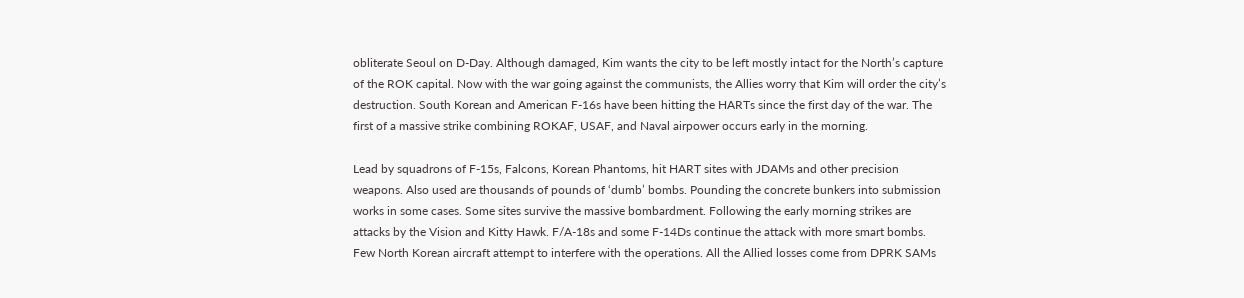obliterate Seoul on D-Day. Although damaged, Kim wants the city to be left mostly intact for the North’s capture of the ROK capital. Now with the war going against the communists, the Allies worry that Kim will order the city’s destruction. South Korean and American F-16s have been hitting the HARTs since the first day of the war. The first of a massive strike combining ROKAF, USAF, and Naval airpower occurs early in the morning.

Lead by squadrons of F-15s, Falcons, Korean Phantoms, hit HART sites with JDAMs and other precision weapons. Also used are thousands of pounds of ‘dumb’ bombs. Pounding the concrete bunkers into submission works in some cases. Some sites survive the massive bombardment. Following the early morning strikes are attacks by the Vision and Kitty Hawk. F/A-18s and some F-14Ds continue the attack with more smart bombs. Few North Korean aircraft attempt to interfere with the operations. All the Allied losses come from DPRK SAMs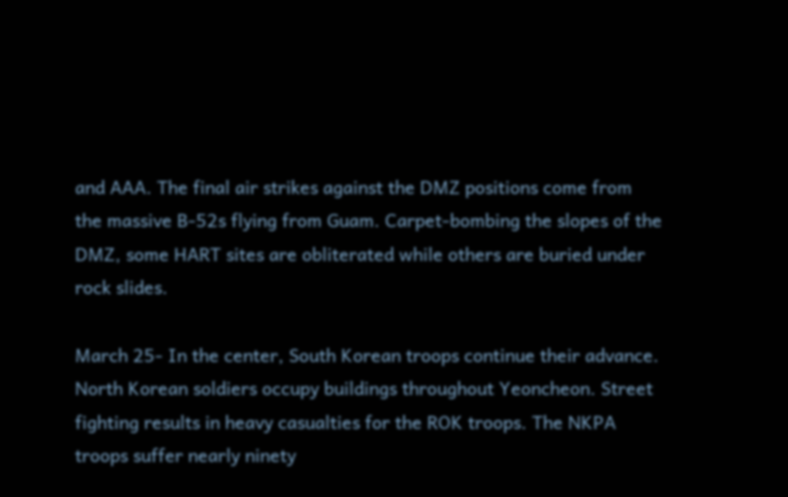and AAA. The final air strikes against the DMZ positions come from the massive B-52s flying from Guam. Carpet-bombing the slopes of the DMZ, some HART sites are obliterated while others are buried under rock slides.

March 25- In the center, South Korean troops continue their advance. North Korean soldiers occupy buildings throughout Yeoncheon. Street fighting results in heavy casualties for the ROK troops. The NKPA troops suffer nearly ninety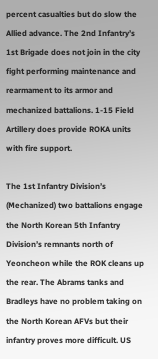percent casualties but do slow the Allied advance. The 2nd Infantry’s 1st Brigade does not join in the city fight performing maintenance and rearmament to its armor and mechanized battalions. 1-15 Field Artillery does provide ROKA units with fire support.

The 1st Infantry Division’s (Mechanized) two battalions engage the North Korean 5th Infantry Division’s remnants north of Yeoncheon while the ROK cleans up the rear. The Abrams tanks and Bradleys have no problem taking on the North Korean AFVs but their infantry proves more difficult. US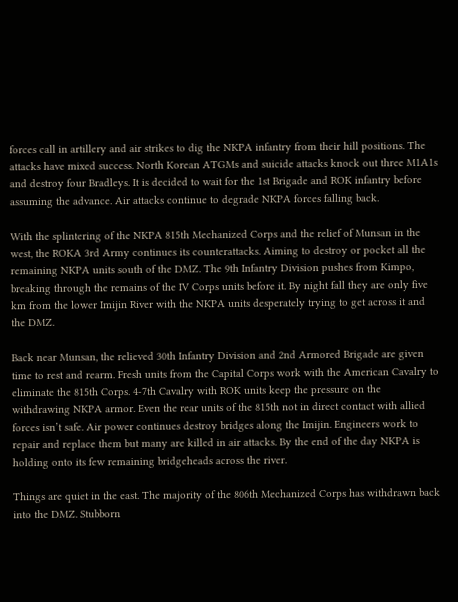forces call in artillery and air strikes to dig the NKPA infantry from their hill positions. The attacks have mixed success. North Korean ATGMs and suicide attacks knock out three M1A1s and destroy four Bradleys. It is decided to wait for the 1st Brigade and ROK infantry before assuming the advance. Air attacks continue to degrade NKPA forces falling back.

With the splintering of the NKPA 815th Mechanized Corps and the relief of Munsan in the west, the ROKA 3rd Army continues its counterattacks. Aiming to destroy or pocket all the remaining NKPA units south of the DMZ. The 9th Infantry Division pushes from Kimpo, breaking through the remains of the IV Corps units before it. By night fall they are only five km from the lower Imijin River with the NKPA units desperately trying to get across it and the DMZ.

Back near Munsan, the relieved 30th Infantry Division and 2nd Armored Brigade are given time to rest and rearm. Fresh units from the Capital Corps work with the American Cavalry to eliminate the 815th Corps. 4-7th Cavalry with ROK units keep the pressure on the withdrawing NKPA armor. Even the rear units of the 815th not in direct contact with allied forces isn’t safe. Air power continues destroy bridges along the Imijin. Engineers work to repair and replace them but many are killed in air attacks. By the end of the day NKPA is holding onto its few remaining bridgeheads across the river.

Things are quiet in the east. The majority of the 806th Mechanized Corps has withdrawn back into the DMZ. Stubborn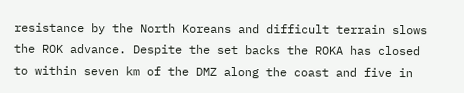resistance by the North Koreans and difficult terrain slows the ROK advance. Despite the set backs the ROKA has closed to within seven km of the DMZ along the coast and five in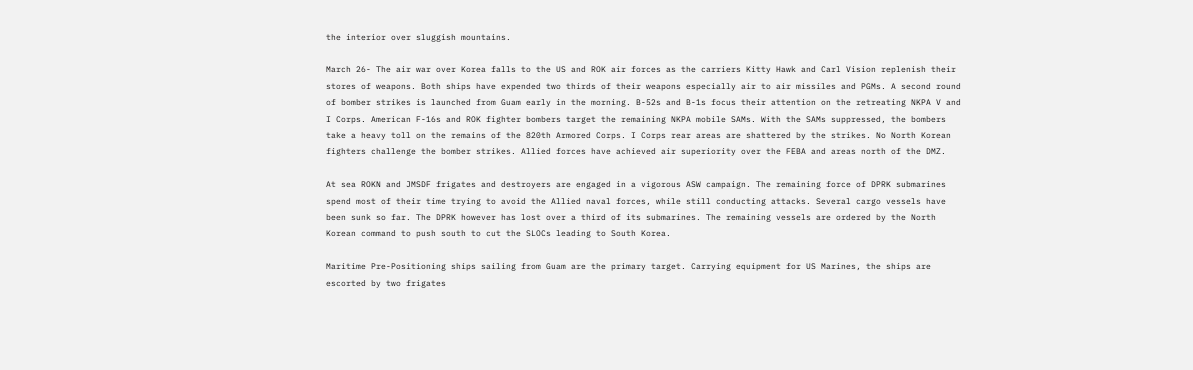the interior over sluggish mountains.

March 26- The air war over Korea falls to the US and ROK air forces as the carriers Kitty Hawk and Carl Vision replenish their stores of weapons. Both ships have expended two thirds of their weapons especially air to air missiles and PGMs. A second round of bomber strikes is launched from Guam early in the morning. B-52s and B-1s focus their attention on the retreating NKPA V and I Corps. American F-16s and ROK fighter bombers target the remaining NKPA mobile SAMs. With the SAMs suppressed, the bombers take a heavy toll on the remains of the 820th Armored Corps. I Corps rear areas are shattered by the strikes. No North Korean fighters challenge the bomber strikes. Allied forces have achieved air superiority over the FEBA and areas north of the DMZ.

At sea ROKN and JMSDF frigates and destroyers are engaged in a vigorous ASW campaign. The remaining force of DPRK submarines spend most of their time trying to avoid the Allied naval forces, while still conducting attacks. Several cargo vessels have been sunk so far. The DPRK however has lost over a third of its submarines. The remaining vessels are ordered by the North Korean command to push south to cut the SLOCs leading to South Korea.

Maritime Pre-Positioning ships sailing from Guam are the primary target. Carrying equipment for US Marines, the ships are escorted by two frigates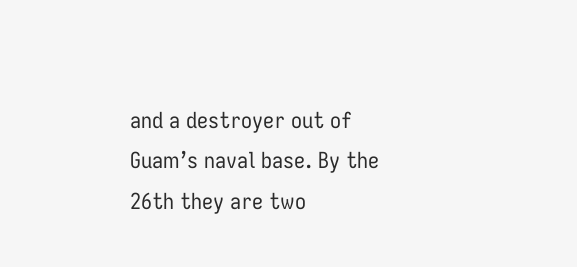and a destroyer out of Guam’s naval base. By the 26th they are two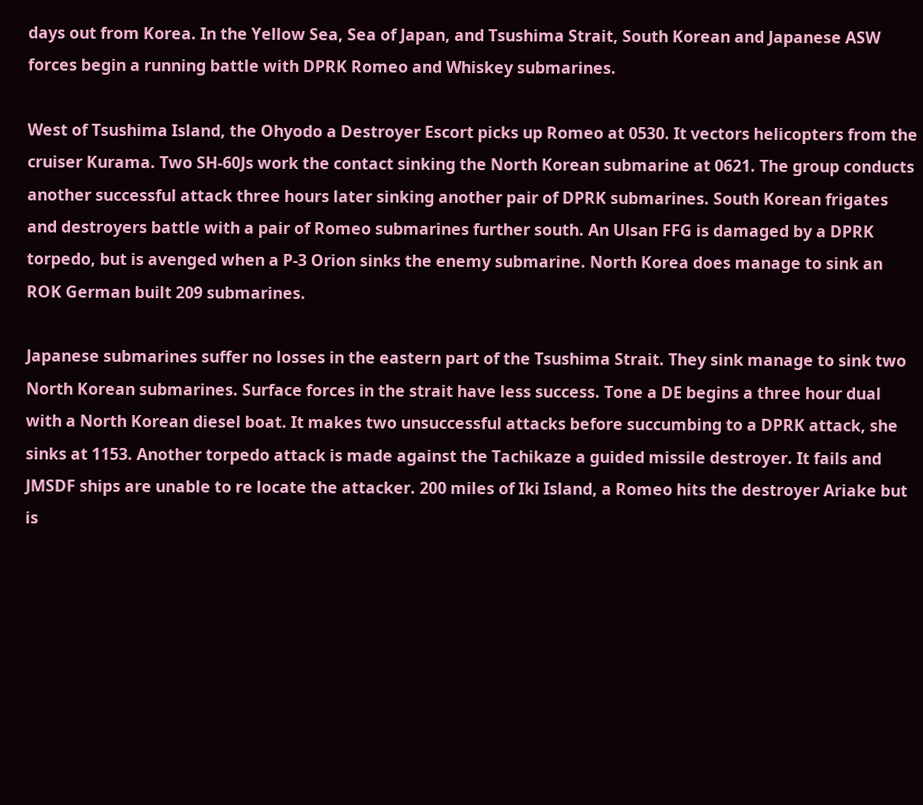days out from Korea. In the Yellow Sea, Sea of Japan, and Tsushima Strait, South Korean and Japanese ASW forces begin a running battle with DPRK Romeo and Whiskey submarines.

West of Tsushima Island, the Ohyodo a Destroyer Escort picks up Romeo at 0530. It vectors helicopters from the cruiser Kurama. Two SH-60Js work the contact sinking the North Korean submarine at 0621. The group conducts another successful attack three hours later sinking another pair of DPRK submarines. South Korean frigates and destroyers battle with a pair of Romeo submarines further south. An Ulsan FFG is damaged by a DPRK torpedo, but is avenged when a P-3 Orion sinks the enemy submarine. North Korea does manage to sink an ROK German built 209 submarines.

Japanese submarines suffer no losses in the eastern part of the Tsushima Strait. They sink manage to sink two North Korean submarines. Surface forces in the strait have less success. Tone a DE begins a three hour dual with a North Korean diesel boat. It makes two unsuccessful attacks before succumbing to a DPRK attack, she sinks at 1153. Another torpedo attack is made against the Tachikaze a guided missile destroyer. It fails and JMSDF ships are unable to re locate the attacker. 200 miles of Iki Island, a Romeo hits the destroyer Ariake but is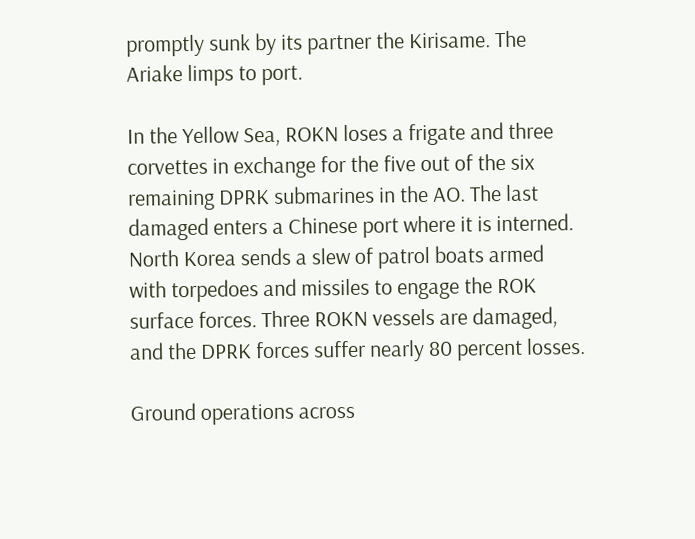promptly sunk by its partner the Kirisame. The Ariake limps to port.

In the Yellow Sea, ROKN loses a frigate and three corvettes in exchange for the five out of the six remaining DPRK submarines in the AO. The last damaged enters a Chinese port where it is interned. North Korea sends a slew of patrol boats armed with torpedoes and missiles to engage the ROK surface forces. Three ROKN vessels are damaged, and the DPRK forces suffer nearly 80 percent losses.

Ground operations across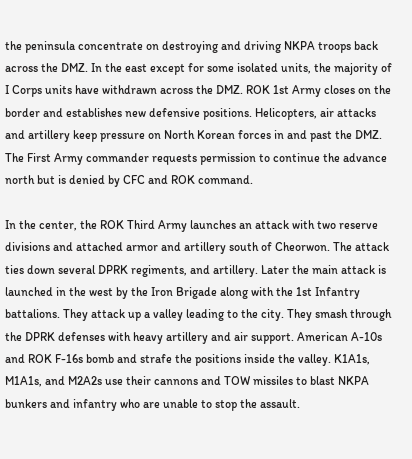the peninsula concentrate on destroying and driving NKPA troops back across the DMZ. In the east except for some isolated units, the majority of I Corps units have withdrawn across the DMZ. ROK 1st Army closes on the border and establishes new defensive positions. Helicopters, air attacks and artillery keep pressure on North Korean forces in and past the DMZ. The First Army commander requests permission to continue the advance north but is denied by CFC and ROK command.

In the center, the ROK Third Army launches an attack with two reserve divisions and attached armor and artillery south of Cheorwon. The attack ties down several DPRK regiments, and artillery. Later the main attack is launched in the west by the Iron Brigade along with the 1st Infantry battalions. They attack up a valley leading to the city. They smash through the DPRK defenses with heavy artillery and air support. American A-10s and ROK F-16s bomb and strafe the positions inside the valley. K1A1s, M1A1s, and M2A2s use their cannons and TOW missiles to blast NKPA bunkers and infantry who are unable to stop the assault.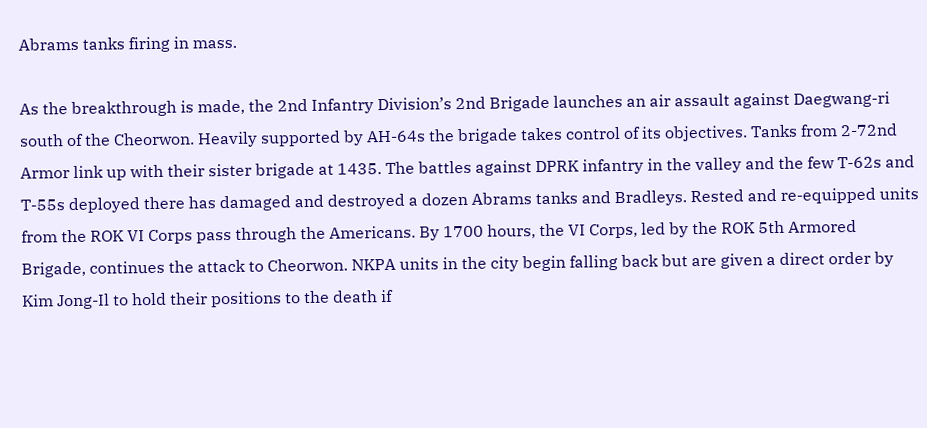Abrams tanks firing in mass.

As the breakthrough is made, the 2nd Infantry Division’s 2nd Brigade launches an air assault against Daegwang-ri south of the Cheorwon. Heavily supported by AH-64s the brigade takes control of its objectives. Tanks from 2-72nd Armor link up with their sister brigade at 1435. The battles against DPRK infantry in the valley and the few T-62s and T-55s deployed there has damaged and destroyed a dozen Abrams tanks and Bradleys. Rested and re-equipped units from the ROK VI Corps pass through the Americans. By 1700 hours, the VI Corps, led by the ROK 5th Armored Brigade, continues the attack to Cheorwon. NKPA units in the city begin falling back but are given a direct order by Kim Jong-Il to hold their positions to the death if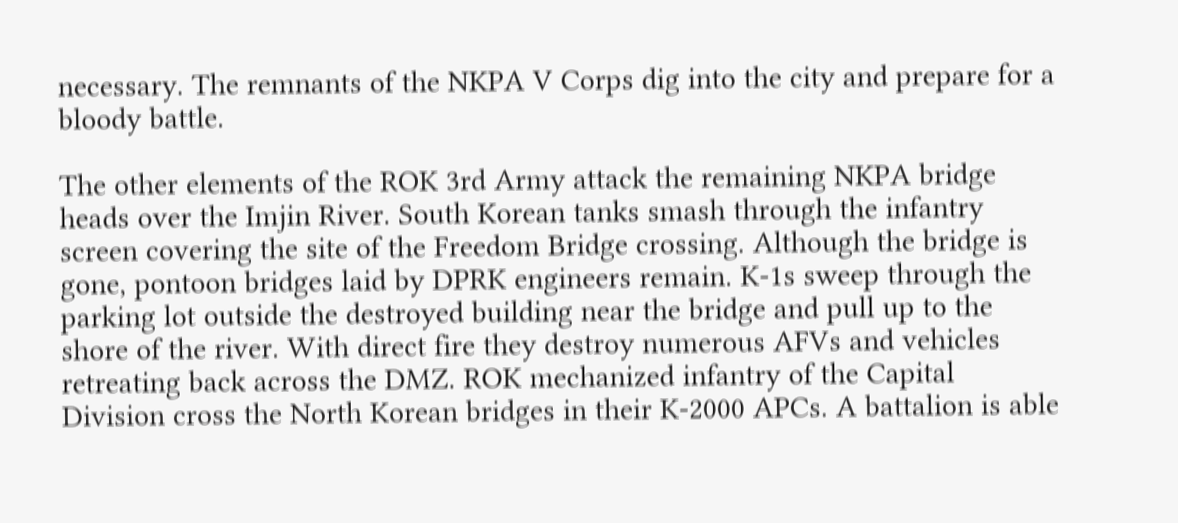necessary. The remnants of the NKPA V Corps dig into the city and prepare for a bloody battle.

The other elements of the ROK 3rd Army attack the remaining NKPA bridge heads over the Imjin River. South Korean tanks smash through the infantry screen covering the site of the Freedom Bridge crossing. Although the bridge is gone, pontoon bridges laid by DPRK engineers remain. K-1s sweep through the parking lot outside the destroyed building near the bridge and pull up to the shore of the river. With direct fire they destroy numerous AFVs and vehicles retreating back across the DMZ. ROK mechanized infantry of the Capital Division cross the North Korean bridges in their K-2000 APCs. A battalion is able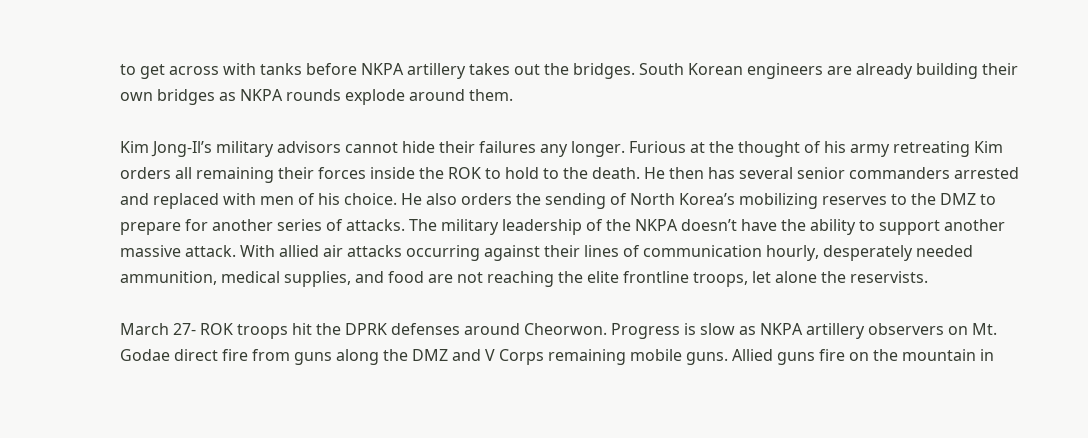to get across with tanks before NKPA artillery takes out the bridges. South Korean engineers are already building their own bridges as NKPA rounds explode around them.

Kim Jong-Il’s military advisors cannot hide their failures any longer. Furious at the thought of his army retreating Kim orders all remaining their forces inside the ROK to hold to the death. He then has several senior commanders arrested and replaced with men of his choice. He also orders the sending of North Korea’s mobilizing reserves to the DMZ to prepare for another series of attacks. The military leadership of the NKPA doesn’t have the ability to support another massive attack. With allied air attacks occurring against their lines of communication hourly, desperately needed ammunition, medical supplies, and food are not reaching the elite frontline troops, let alone the reservists.

March 27- ROK troops hit the DPRK defenses around Cheorwon. Progress is slow as NKPA artillery observers on Mt. Godae direct fire from guns along the DMZ and V Corps remaining mobile guns. Allied guns fire on the mountain in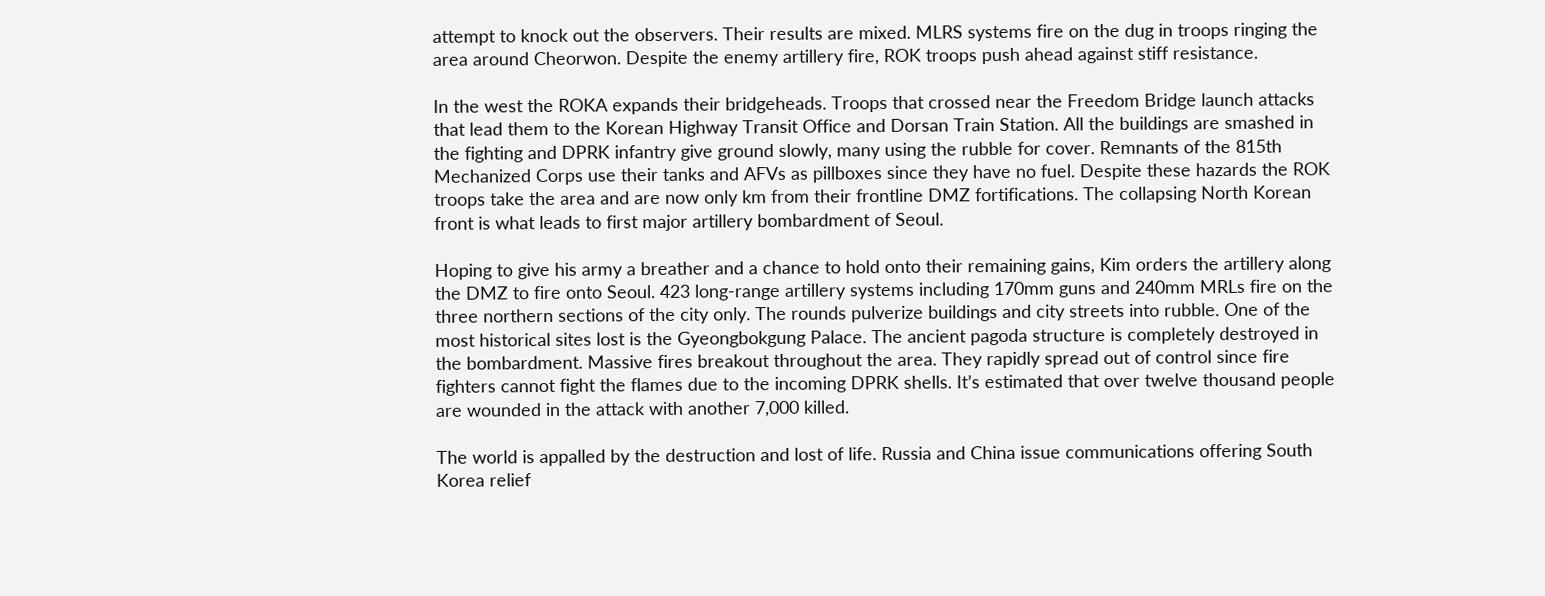attempt to knock out the observers. Their results are mixed. MLRS systems fire on the dug in troops ringing the area around Cheorwon. Despite the enemy artillery fire, ROK troops push ahead against stiff resistance.

In the west the ROKA expands their bridgeheads. Troops that crossed near the Freedom Bridge launch attacks that lead them to the Korean Highway Transit Office and Dorsan Train Station. All the buildings are smashed in the fighting and DPRK infantry give ground slowly, many using the rubble for cover. Remnants of the 815th Mechanized Corps use their tanks and AFVs as pillboxes since they have no fuel. Despite these hazards the ROK troops take the area and are now only km from their frontline DMZ fortifications. The collapsing North Korean front is what leads to first major artillery bombardment of Seoul.

Hoping to give his army a breather and a chance to hold onto their remaining gains, Kim orders the artillery along the DMZ to fire onto Seoul. 423 long-range artillery systems including 170mm guns and 240mm MRLs fire on the three northern sections of the city only. The rounds pulverize buildings and city streets into rubble. One of the most historical sites lost is the Gyeongbokgung Palace. The ancient pagoda structure is completely destroyed in the bombardment. Massive fires breakout throughout the area. They rapidly spread out of control since fire fighters cannot fight the flames due to the incoming DPRK shells. It’s estimated that over twelve thousand people are wounded in the attack with another 7,000 killed.

The world is appalled by the destruction and lost of life. Russia and China issue communications offering South Korea relief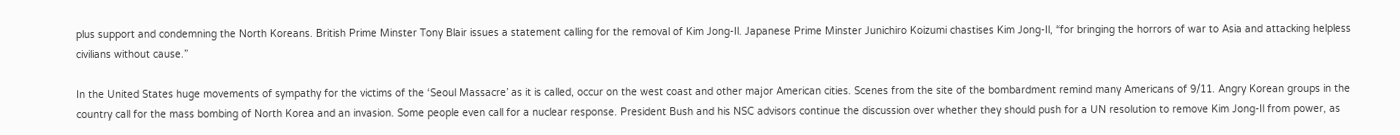plus support and condemning the North Koreans. British Prime Minster Tony Blair issues a statement calling for the removal of Kim Jong-Il. Japanese Prime Minster Junichiro Koizumi chastises Kim Jong-Il, “for bringing the horrors of war to Asia and attacking helpless civilians without cause.”

In the United States huge movements of sympathy for the victims of the ‘Seoul Massacre’ as it is called, occur on the west coast and other major American cities. Scenes from the site of the bombardment remind many Americans of 9/11. Angry Korean groups in the country call for the mass bombing of North Korea and an invasion. Some people even call for a nuclear response. President Bush and his NSC advisors continue the discussion over whether they should push for a UN resolution to remove Kim Jong-Il from power, as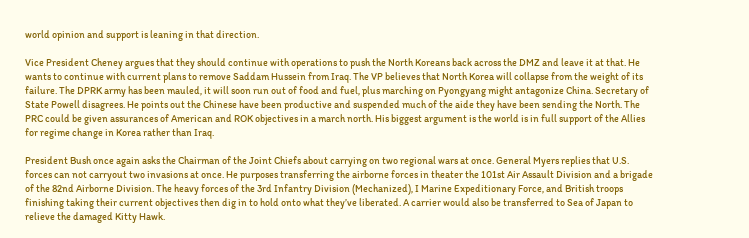world opinion and support is leaning in that direction.

Vice President Cheney argues that they should continue with operations to push the North Koreans back across the DMZ and leave it at that. He wants to continue with current plans to remove Saddam Hussein from Iraq. The VP believes that North Korea will collapse from the weight of its failure. The DPRK army has been mauled, it will soon run out of food and fuel, plus marching on Pyongyang might antagonize China. Secretary of State Powell disagrees. He points out the Chinese have been productive and suspended much of the aide they have been sending the North. The PRC could be given assurances of American and ROK objectives in a march north. His biggest argument is the world is in full support of the Allies for regime change in Korea rather than Iraq.

President Bush once again asks the Chairman of the Joint Chiefs about carrying on two regional wars at once. General Myers replies that U.S. forces can not carryout two invasions at once. He purposes transferring the airborne forces in theater the 101st Air Assault Division and a brigade of the 82nd Airborne Division. The heavy forces of the 3rd Infantry Division (Mechanized), I Marine Expeditionary Force, and British troops finishing taking their current objectives then dig in to hold onto what they’ve liberated. A carrier would also be transferred to Sea of Japan to relieve the damaged Kitty Hawk.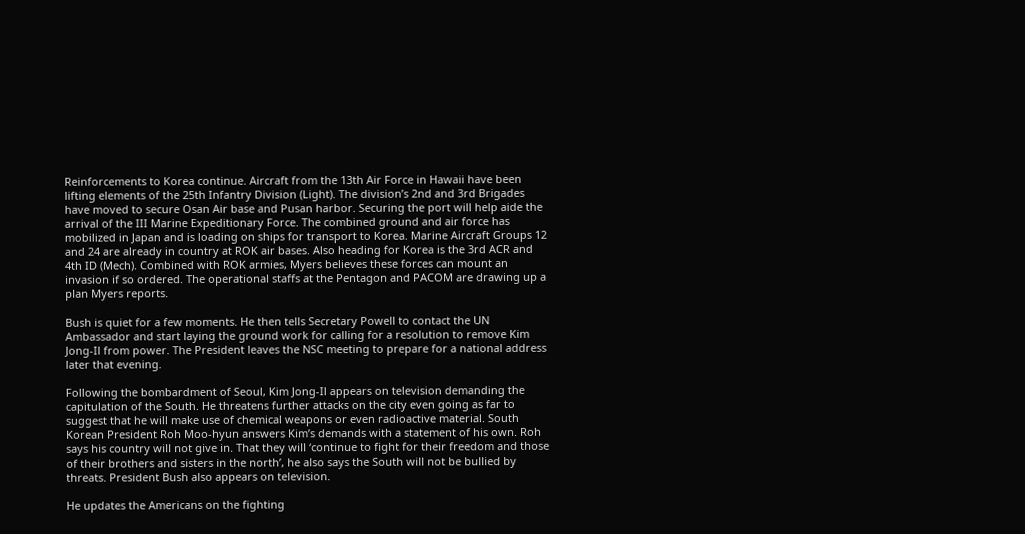Reinforcements to Korea continue. Aircraft from the 13th Air Force in Hawaii have been lifting elements of the 25th Infantry Division (Light). The division’s 2nd and 3rd Brigades have moved to secure Osan Air base and Pusan harbor. Securing the port will help aide the arrival of the III Marine Expeditionary Force. The combined ground and air force has mobilized in Japan and is loading on ships for transport to Korea. Marine Aircraft Groups 12 and 24 are already in country at ROK air bases. Also heading for Korea is the 3rd ACR and 4th ID (Mech). Combined with ROK armies, Myers believes these forces can mount an invasion if so ordered. The operational staffs at the Pentagon and PACOM are drawing up a plan Myers reports.

Bush is quiet for a few moments. He then tells Secretary Powell to contact the UN Ambassador and start laying the ground work for calling for a resolution to remove Kim Jong-Il from power. The President leaves the NSC meeting to prepare for a national address later that evening.

Following the bombardment of Seoul, Kim Jong-Il appears on television demanding the capitulation of the South. He threatens further attacks on the city even going as far to suggest that he will make use of chemical weapons or even radioactive material. South Korean President Roh Moo-hyun answers Kim’s demands with a statement of his own. Roh says his country will not give in. That they will ‘continue to fight for their freedom and those of their brothers and sisters in the north’, he also says the South will not be bullied by threats. President Bush also appears on television.

He updates the Americans on the fighting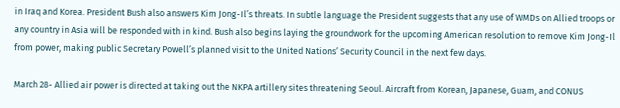in Iraq and Korea. President Bush also answers Kim Jong-Il’s threats. In subtle language the President suggests that any use of WMDs on Allied troops or any country in Asia will be responded with in kind. Bush also begins laying the groundwork for the upcoming American resolution to remove Kim Jong-Il from power, making public Secretary Powell’s planned visit to the United Nations’ Security Council in the next few days.

March 28- Allied air power is directed at taking out the NKPA artillery sites threatening Seoul. Aircraft from Korean, Japanese, Guam, and CONUS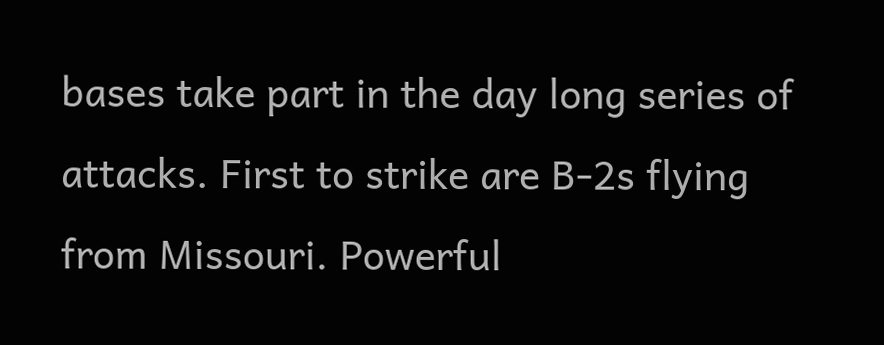bases take part in the day long series of attacks. First to strike are B-2s flying from Missouri. Powerful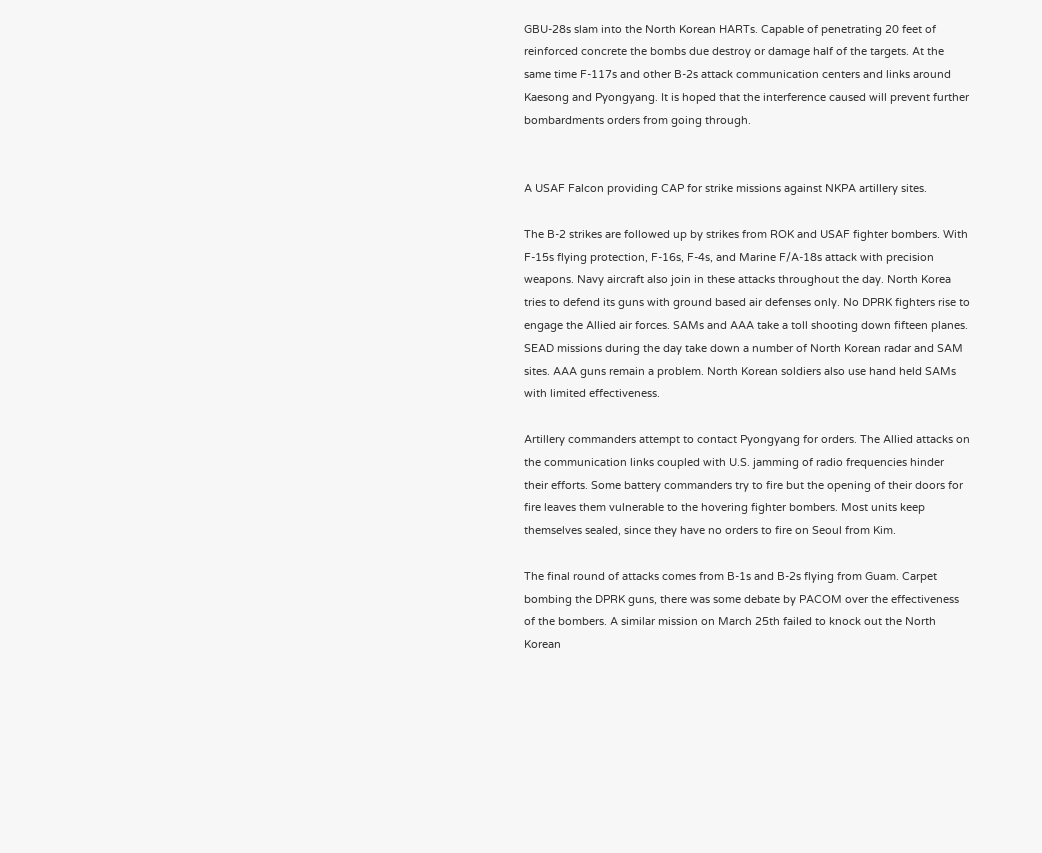GBU-28s slam into the North Korean HARTs. Capable of penetrating 20 feet of reinforced concrete the bombs due destroy or damage half of the targets. At the same time F-117s and other B-2s attack communication centers and links around Kaesong and Pyongyang. It is hoped that the interference caused will prevent further bombardments orders from going through.


A USAF Falcon providing CAP for strike missions against NKPA artillery sites.

The B-2 strikes are followed up by strikes from ROK and USAF fighter bombers. With F-15s flying protection, F-16s, F-4s, and Marine F/A-18s attack with precision weapons. Navy aircraft also join in these attacks throughout the day. North Korea tries to defend its guns with ground based air defenses only. No DPRK fighters rise to engage the Allied air forces. SAMs and AAA take a toll shooting down fifteen planes. SEAD missions during the day take down a number of North Korean radar and SAM sites. AAA guns remain a problem. North Korean soldiers also use hand held SAMs with limited effectiveness.

Artillery commanders attempt to contact Pyongyang for orders. The Allied attacks on the communication links coupled with U.S. jamming of radio frequencies hinder their efforts. Some battery commanders try to fire but the opening of their doors for fire leaves them vulnerable to the hovering fighter bombers. Most units keep themselves sealed, since they have no orders to fire on Seoul from Kim.

The final round of attacks comes from B-1s and B-2s flying from Guam. Carpet bombing the DPRK guns, there was some debate by PACOM over the effectiveness of the bombers. A similar mission on March 25th failed to knock out the North Korean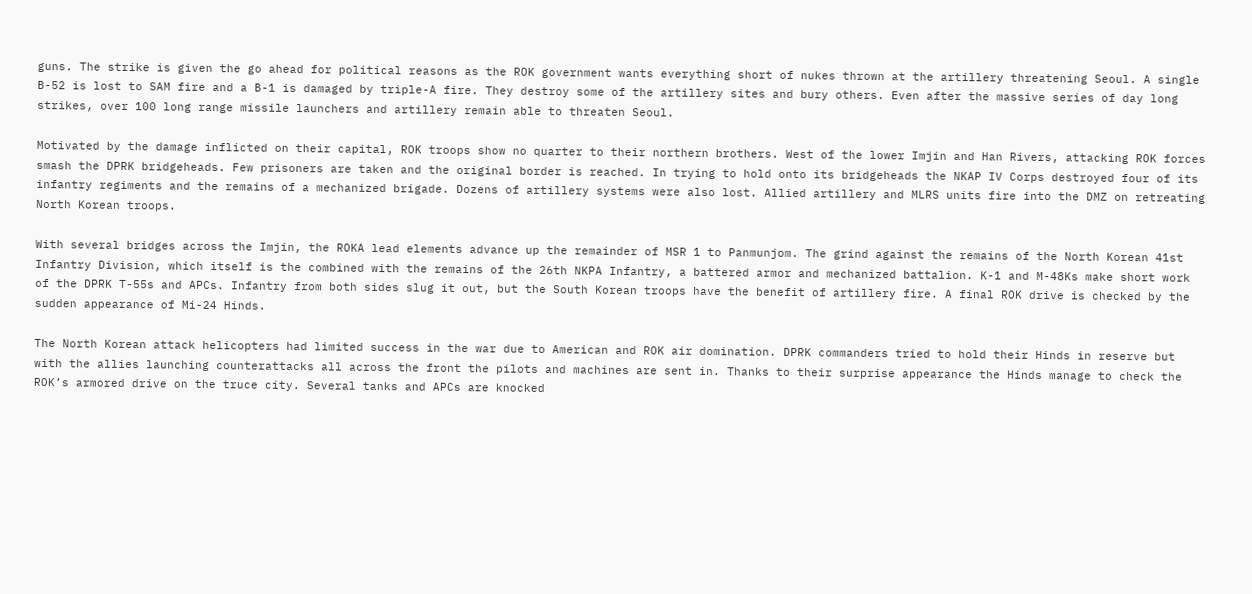guns. The strike is given the go ahead for political reasons as the ROK government wants everything short of nukes thrown at the artillery threatening Seoul. A single B-52 is lost to SAM fire and a B-1 is damaged by triple-A fire. They destroy some of the artillery sites and bury others. Even after the massive series of day long strikes, over 100 long range missile launchers and artillery remain able to threaten Seoul.

Motivated by the damage inflicted on their capital, ROK troops show no quarter to their northern brothers. West of the lower Imjin and Han Rivers, attacking ROK forces smash the DPRK bridgeheads. Few prisoners are taken and the original border is reached. In trying to hold onto its bridgeheads the NKAP IV Corps destroyed four of its infantry regiments and the remains of a mechanized brigade. Dozens of artillery systems were also lost. Allied artillery and MLRS units fire into the DMZ on retreating North Korean troops.

With several bridges across the Imjin, the ROKA lead elements advance up the remainder of MSR 1 to Panmunjom. The grind against the remains of the North Korean 41st Infantry Division, which itself is the combined with the remains of the 26th NKPA Infantry, a battered armor and mechanized battalion. K-1 and M-48Ks make short work of the DPRK T-55s and APCs. Infantry from both sides slug it out, but the South Korean troops have the benefit of artillery fire. A final ROK drive is checked by the sudden appearance of Mi-24 Hinds.

The North Korean attack helicopters had limited success in the war due to American and ROK air domination. DPRK commanders tried to hold their Hinds in reserve but with the allies launching counterattacks all across the front the pilots and machines are sent in. Thanks to their surprise appearance the Hinds manage to check the ROK’s armored drive on the truce city. Several tanks and APCs are knocked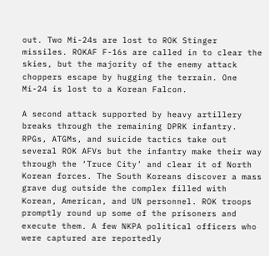out. Two Mi-24s are lost to ROK Stinger missiles. ROKAF F-16s are called in to clear the skies, but the majority of the enemy attack choppers escape by hugging the terrain. One Mi-24 is lost to a Korean Falcon.

A second attack supported by heavy artillery breaks through the remaining DPRK infantry. RPGs, ATGMs, and suicide tactics take out several ROK AFVs but the infantry make their way through the ‘Truce City’ and clear it of North Korean forces. The South Koreans discover a mass grave dug outside the complex filled with Korean, American, and UN personnel. ROK troops promptly round up some of the prisoners and execute them. A few NKPA political officers who were captured are reportedly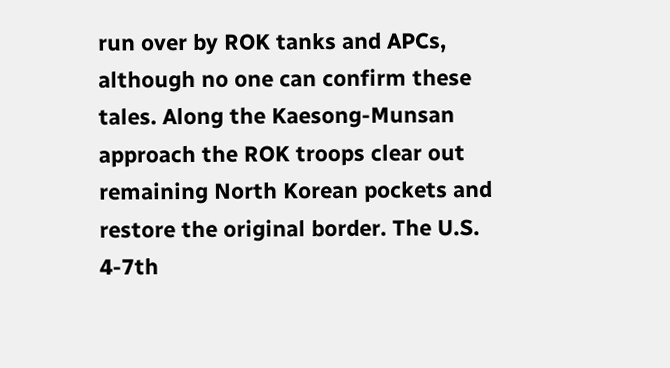run over by ROK tanks and APCs, although no one can confirm these tales. Along the Kaesong-Munsan approach the ROK troops clear out remaining North Korean pockets and restore the original border. The U.S. 4-7th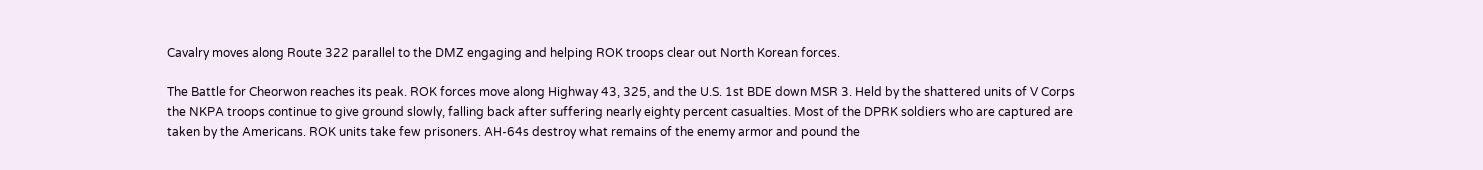Cavalry moves along Route 322 parallel to the DMZ engaging and helping ROK troops clear out North Korean forces.

The Battle for Cheorwon reaches its peak. ROK forces move along Highway 43, 325, and the U.S. 1st BDE down MSR 3. Held by the shattered units of V Corps the NKPA troops continue to give ground slowly, falling back after suffering nearly eighty percent casualties. Most of the DPRK soldiers who are captured are taken by the Americans. ROK units take few prisoners. AH-64s destroy what remains of the enemy armor and pound the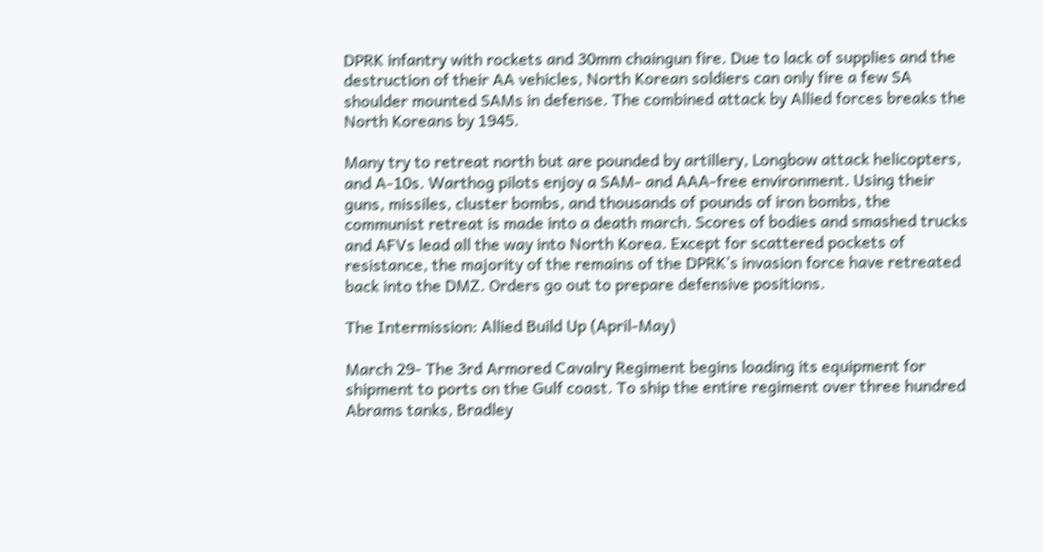DPRK infantry with rockets and 30mm chaingun fire. Due to lack of supplies and the destruction of their AA vehicles, North Korean soldiers can only fire a few SA shoulder mounted SAMs in defense. The combined attack by Allied forces breaks the North Koreans by 1945.

Many try to retreat north but are pounded by artillery, Longbow attack helicopters, and A-10s. Warthog pilots enjoy a SAM- and AAA-free environment. Using their guns, missiles, cluster bombs, and thousands of pounds of iron bombs, the communist retreat is made into a death march. Scores of bodies and smashed trucks and AFVs lead all the way into North Korea. Except for scattered pockets of resistance, the majority of the remains of the DPRK’s invasion force have retreated back into the DMZ. Orders go out to prepare defensive positions.

The Intermission: Allied Build Up (April-May)

March 29- The 3rd Armored Cavalry Regiment begins loading its equipment for shipment to ports on the Gulf coast. To ship the entire regiment over three hundred Abrams tanks, Bradley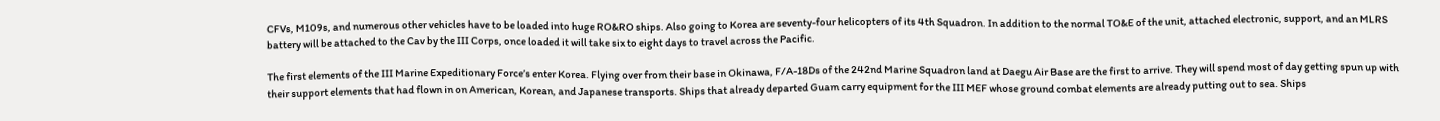CFVs, M109s, and numerous other vehicles have to be loaded into huge RO&RO ships. Also going to Korea are seventy-four helicopters of its 4th Squadron. In addition to the normal TO&E of the unit, attached electronic, support, and an MLRS battery will be attached to the Cav by the III Corps, once loaded it will take six to eight days to travel across the Pacific.

The first elements of the III Marine Expeditionary Force’s enter Korea. Flying over from their base in Okinawa, F/A-18Ds of the 242nd Marine Squadron land at Daegu Air Base are the first to arrive. They will spend most of day getting spun up with their support elements that had flown in on American, Korean, and Japanese transports. Ships that already departed Guam carry equipment for the III MEF whose ground combat elements are already putting out to sea. Ships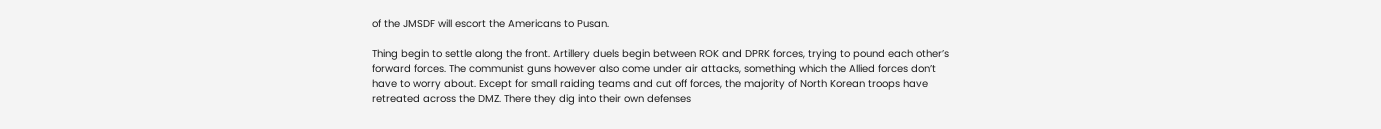of the JMSDF will escort the Americans to Pusan.

Thing begin to settle along the front. Artillery duels begin between ROK and DPRK forces, trying to pound each other’s forward forces. The communist guns however also come under air attacks, something which the Allied forces don’t have to worry about. Except for small raiding teams and cut off forces, the majority of North Korean troops have retreated across the DMZ. There they dig into their own defenses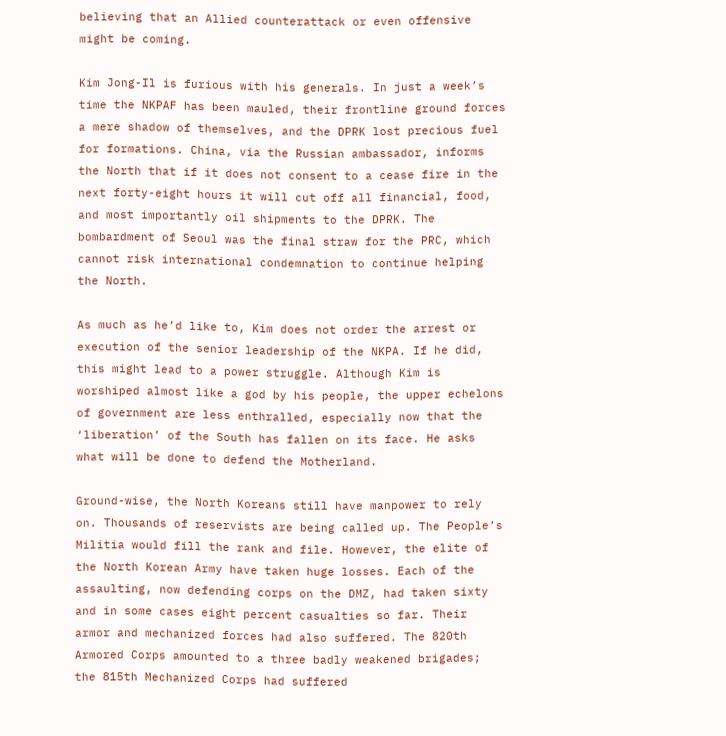believing that an Allied counterattack or even offensive might be coming.

Kim Jong-Il is furious with his generals. In just a week’s time the NKPAF has been mauled, their frontline ground forces a mere shadow of themselves, and the DPRK lost precious fuel for formations. China, via the Russian ambassador, informs the North that if it does not consent to a cease fire in the next forty-eight hours it will cut off all financial, food, and most importantly oil shipments to the DPRK. The bombardment of Seoul was the final straw for the PRC, which cannot risk international condemnation to continue helping the North.

As much as he’d like to, Kim does not order the arrest or execution of the senior leadership of the NKPA. If he did, this might lead to a power struggle. Although Kim is worshiped almost like a god by his people, the upper echelons of government are less enthralled, especially now that the ‘liberation’ of the South has fallen on its face. He asks what will be done to defend the Motherland.

Ground-wise, the North Koreans still have manpower to rely on. Thousands of reservists are being called up. The People’s Militia would fill the rank and file. However, the elite of the North Korean Army have taken huge losses. Each of the assaulting, now defending corps on the DMZ, had taken sixty and in some cases eight percent casualties so far. Their armor and mechanized forces had also suffered. The 820th Armored Corps amounted to a three badly weakened brigades; the 815th Mechanized Corps had suffered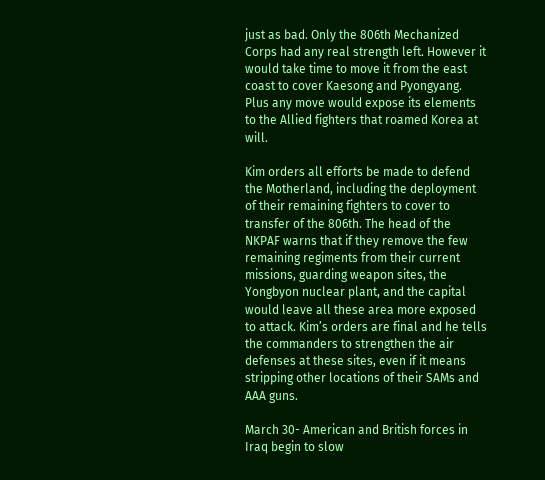just as bad. Only the 806th Mechanized Corps had any real strength left. However it would take time to move it from the east coast to cover Kaesong and Pyongyang. Plus any move would expose its elements to the Allied fighters that roamed Korea at will.

Kim orders all efforts be made to defend the Motherland, including the deployment of their remaining fighters to cover to transfer of the 806th. The head of the NKPAF warns that if they remove the few remaining regiments from their current missions, guarding weapon sites, the Yongbyon nuclear plant, and the capital would leave all these area more exposed to attack. Kim’s orders are final and he tells the commanders to strengthen the air defenses at these sites, even if it means stripping other locations of their SAMs and AAA guns.

March 30- American and British forces in Iraq begin to slow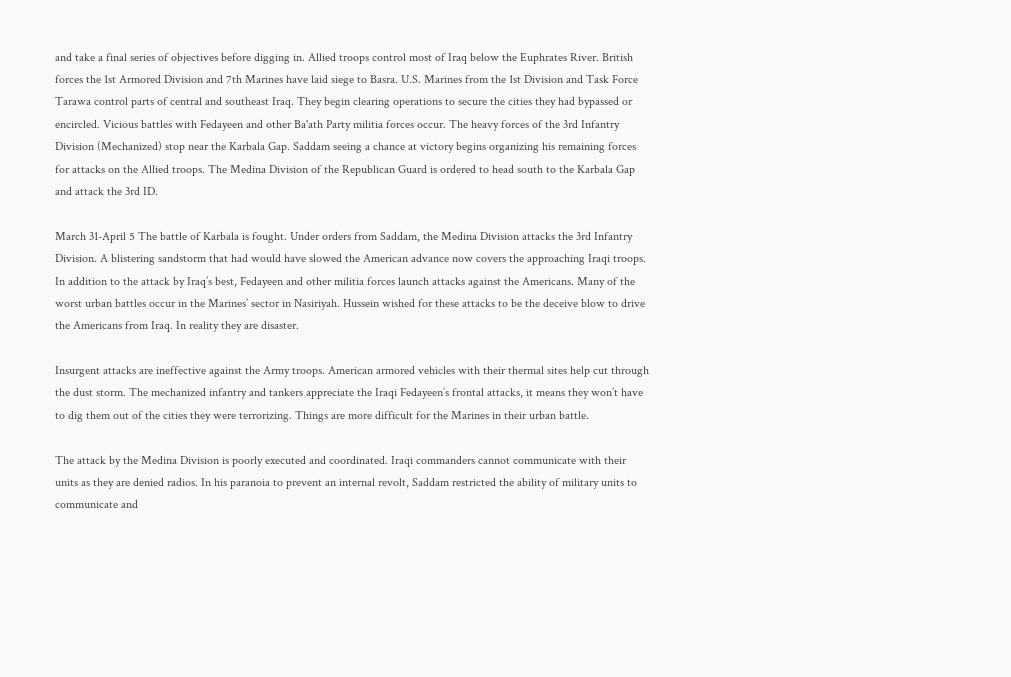and take a final series of objectives before digging in. Allied troops control most of Iraq below the Euphrates River. British forces the 1st Armored Division and 7th Marines have laid siege to Basra. U.S. Marines from the 1st Division and Task Force Tarawa control parts of central and southeast Iraq. They begin clearing operations to secure the cities they had bypassed or encircled. Vicious battles with Fedayeen and other Ba'ath Party militia forces occur. The heavy forces of the 3rd Infantry Division (Mechanized) stop near the Karbala Gap. Saddam seeing a chance at victory begins organizing his remaining forces for attacks on the Allied troops. The Medina Division of the Republican Guard is ordered to head south to the Karbala Gap and attack the 3rd ID.

March 31-April 5 The battle of Karbala is fought. Under orders from Saddam, the Medina Division attacks the 3rd Infantry Division. A blistering sandstorm that had would have slowed the American advance now covers the approaching Iraqi troops. In addition to the attack by Iraq’s best, Fedayeen and other militia forces launch attacks against the Americans. Many of the worst urban battles occur in the Marines’ sector in Nasiriyah. Hussein wished for these attacks to be the deceive blow to drive the Americans from Iraq. In reality they are disaster.

Insurgent attacks are ineffective against the Army troops. American armored vehicles with their thermal sites help cut through the dust storm. The mechanized infantry and tankers appreciate the Iraqi Fedayeen’s frontal attacks, it means they won’t have to dig them out of the cities they were terrorizing. Things are more difficult for the Marines in their urban battle.

The attack by the Medina Division is poorly executed and coordinated. Iraqi commanders cannot communicate with their units as they are denied radios. In his paranoia to prevent an internal revolt, Saddam restricted the ability of military units to communicate and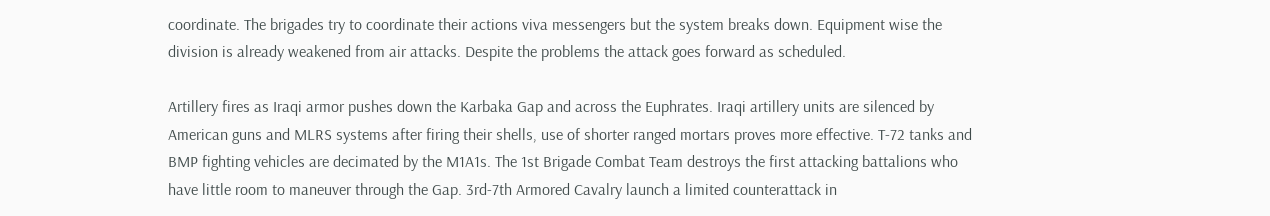coordinate. The brigades try to coordinate their actions viva messengers but the system breaks down. Equipment wise the division is already weakened from air attacks. Despite the problems the attack goes forward as scheduled.

Artillery fires as Iraqi armor pushes down the Karbaka Gap and across the Euphrates. Iraqi artillery units are silenced by American guns and MLRS systems after firing their shells, use of shorter ranged mortars proves more effective. T-72 tanks and BMP fighting vehicles are decimated by the M1A1s. The 1st Brigade Combat Team destroys the first attacking battalions who have little room to maneuver through the Gap. 3rd-7th Armored Cavalry launch a limited counterattack in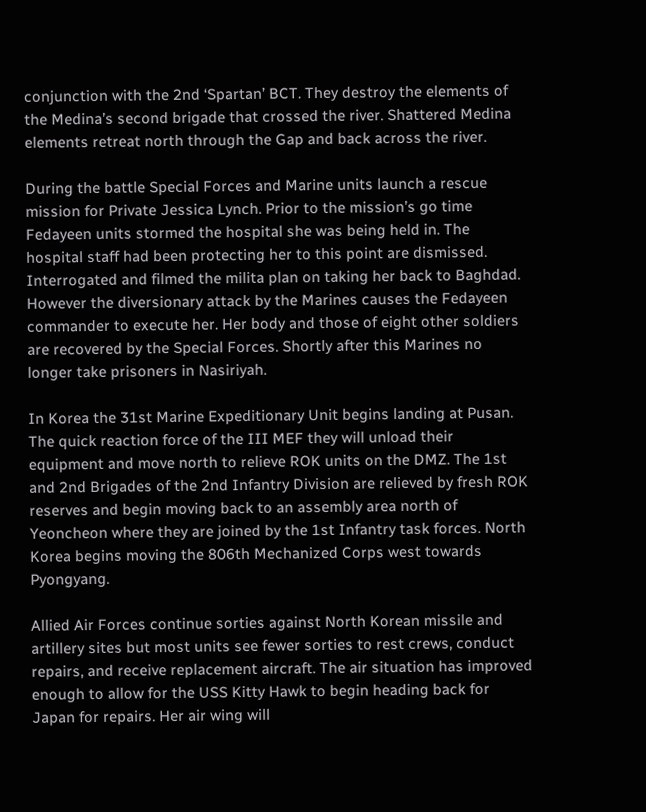conjunction with the 2nd ‘Spartan’ BCT. They destroy the elements of the Medina’s second brigade that crossed the river. Shattered Medina elements retreat north through the Gap and back across the river.

During the battle Special Forces and Marine units launch a rescue mission for Private Jessica Lynch. Prior to the mission’s go time Fedayeen units stormed the hospital she was being held in. The hospital staff had been protecting her to this point are dismissed. Interrogated and filmed the milita plan on taking her back to Baghdad. However the diversionary attack by the Marines causes the Fedayeen commander to execute her. Her body and those of eight other soldiers are recovered by the Special Forces. Shortly after this Marines no longer take prisoners in Nasiriyah.

In Korea the 31st Marine Expeditionary Unit begins landing at Pusan. The quick reaction force of the III MEF they will unload their equipment and move north to relieve ROK units on the DMZ. The 1st and 2nd Brigades of the 2nd Infantry Division are relieved by fresh ROK reserves and begin moving back to an assembly area north of Yeoncheon where they are joined by the 1st Infantry task forces. North Korea begins moving the 806th Mechanized Corps west towards Pyongyang.

Allied Air Forces continue sorties against North Korean missile and artillery sites but most units see fewer sorties to rest crews, conduct repairs, and receive replacement aircraft. The air situation has improved enough to allow for the USS Kitty Hawk to begin heading back for Japan for repairs. Her air wing will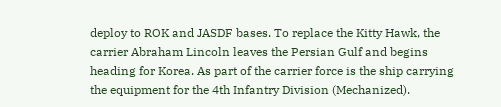deploy to ROK and JASDF bases. To replace the Kitty Hawk, the carrier Abraham Lincoln leaves the Persian Gulf and begins heading for Korea. As part of the carrier force is the ship carrying the equipment for the 4th Infantry Division (Mechanized).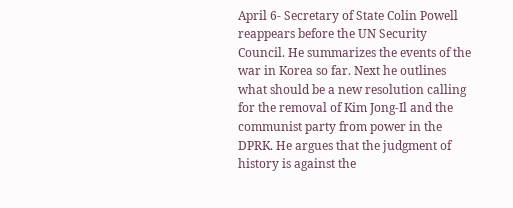April 6- Secretary of State Colin Powell reappears before the UN Security Council. He summarizes the events of the war in Korea so far. Next he outlines what should be a new resolution calling for the removal of Kim Jong-Il and the communist party from power in the DPRK. He argues that the judgment of history is against the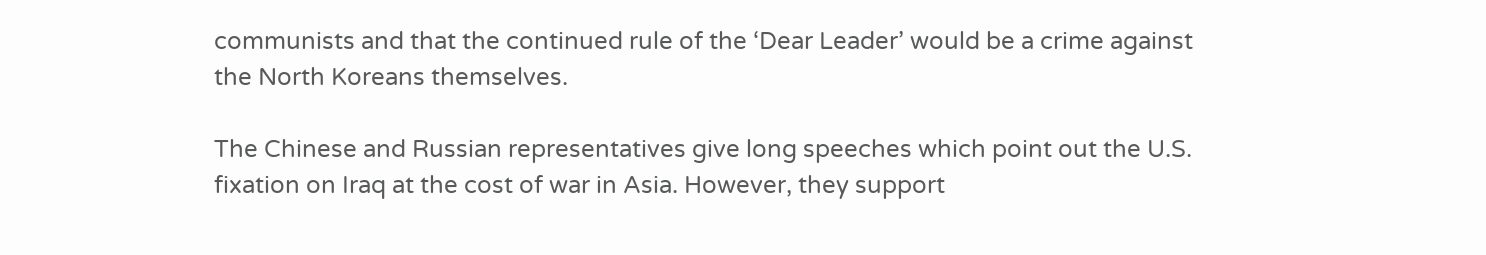communists and that the continued rule of the ‘Dear Leader’ would be a crime against the North Koreans themselves.

The Chinese and Russian representatives give long speeches which point out the U.S. fixation on Iraq at the cost of war in Asia. However, they support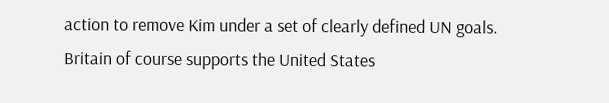action to remove Kim under a set of clearly defined UN goals. Britain of course supports the United States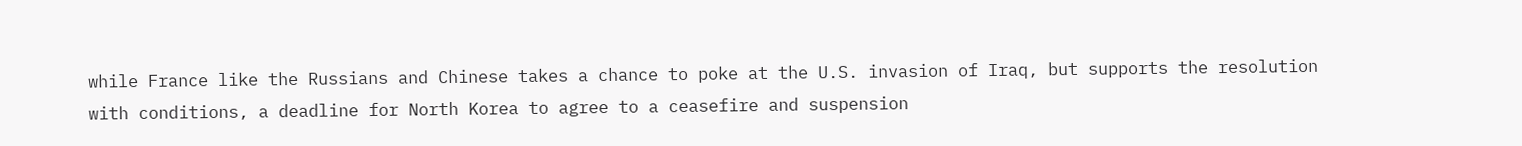while France like the Russians and Chinese takes a chance to poke at the U.S. invasion of Iraq, but supports the resolution with conditions, a deadline for North Korea to agree to a ceasefire and suspension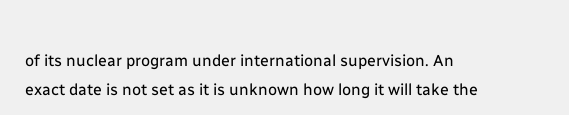of its nuclear program under international supervision. An exact date is not set as it is unknown how long it will take the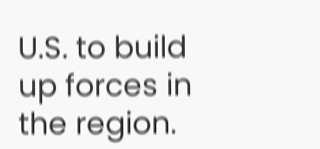U.S. to build up forces in the region.